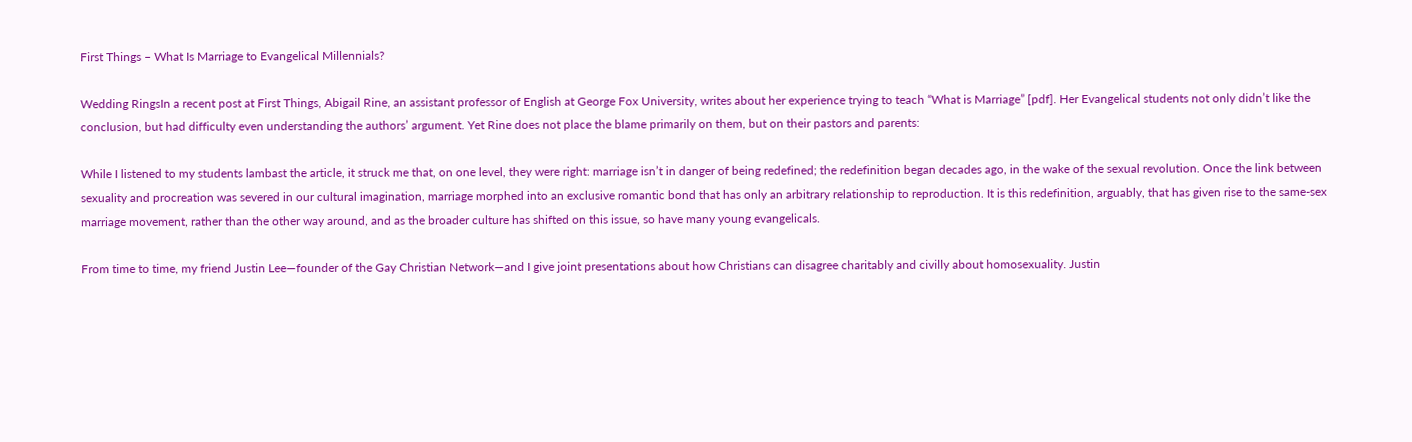First Things – What Is Marriage to Evangelical Millennials?

Wedding RingsIn a recent post at First Things, Abigail Rine, an assistant professor of English at George Fox University, writes about her experience trying to teach “What is Marriage” [pdf]. Her Evangelical students not only didn’t like the conclusion, but had difficulty even understanding the authors’ argument. Yet Rine does not place the blame primarily on them, but on their pastors and parents:

While I listened to my students lambast the article, it struck me that, on one level, they were right: marriage isn’t in danger of being redefined; the redefinition began decades ago, in the wake of the sexual revolution. Once the link between sexuality and procreation was severed in our cultural imagination, marriage morphed into an exclusive romantic bond that has only an arbitrary relationship to reproduction. It is this redefinition, arguably, that has given rise to the same-sex marriage movement, rather than the other way around, and as the broader culture has shifted on this issue, so have many young evangelicals.

From time to time, my friend Justin Lee—founder of the Gay Christian Network—and I give joint presentations about how Christians can disagree charitably and civilly about homosexuality. Justin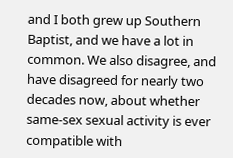and I both grew up Southern Baptist, and we have a lot in common. We also disagree, and have disagreed for nearly two decades now, about whether same-sex sexual activity is ever compatible with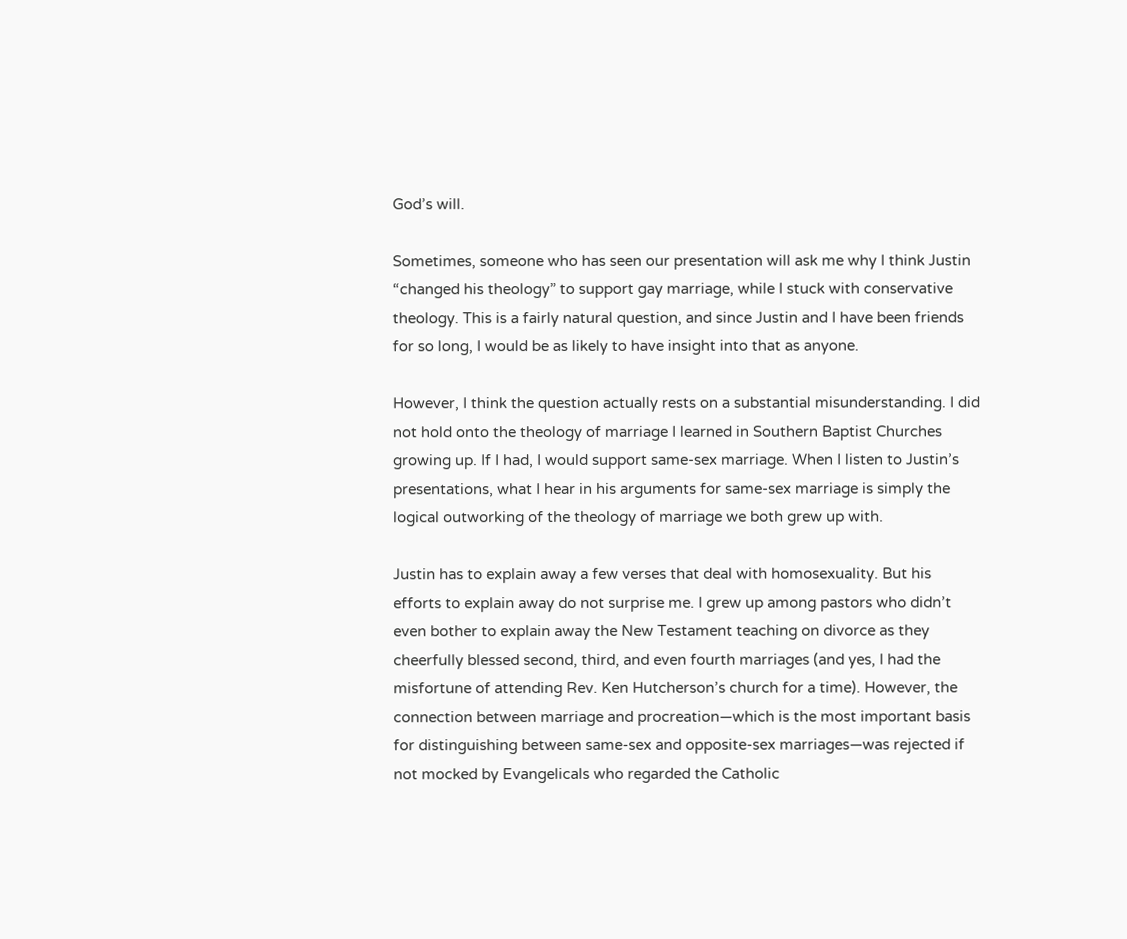God’s will.

Sometimes, someone who has seen our presentation will ask me why I think Justin “changed his theology” to support gay marriage, while I stuck with conservative theology. This is a fairly natural question, and since Justin and I have been friends for so long, I would be as likely to have insight into that as anyone.

However, I think the question actually rests on a substantial misunderstanding. I did not hold onto the theology of marriage I learned in Southern Baptist Churches growing up. If I had, I would support same-sex marriage. When I listen to Justin’s presentations, what I hear in his arguments for same-sex marriage is simply the logical outworking of the theology of marriage we both grew up with.

Justin has to explain away a few verses that deal with homosexuality. But his efforts to explain away do not surprise me. I grew up among pastors who didn’t even bother to explain away the New Testament teaching on divorce as they cheerfully blessed second, third, and even fourth marriages (and yes, I had the misfortune of attending Rev. Ken Hutcherson’s church for a time). However, the connection between marriage and procreation—which is the most important basis for distinguishing between same-sex and opposite-sex marriages—was rejected if not mocked by Evangelicals who regarded the Catholic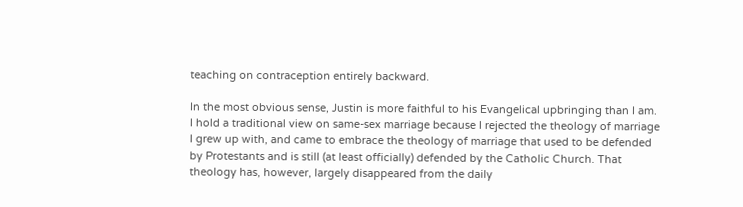teaching on contraception entirely backward.

In the most obvious sense, Justin is more faithful to his Evangelical upbringing than I am. I hold a traditional view on same-sex marriage because I rejected the theology of marriage I grew up with, and came to embrace the theology of marriage that used to be defended by Protestants and is still (at least officially) defended by the Catholic Church. That theology has, however, largely disappeared from the daily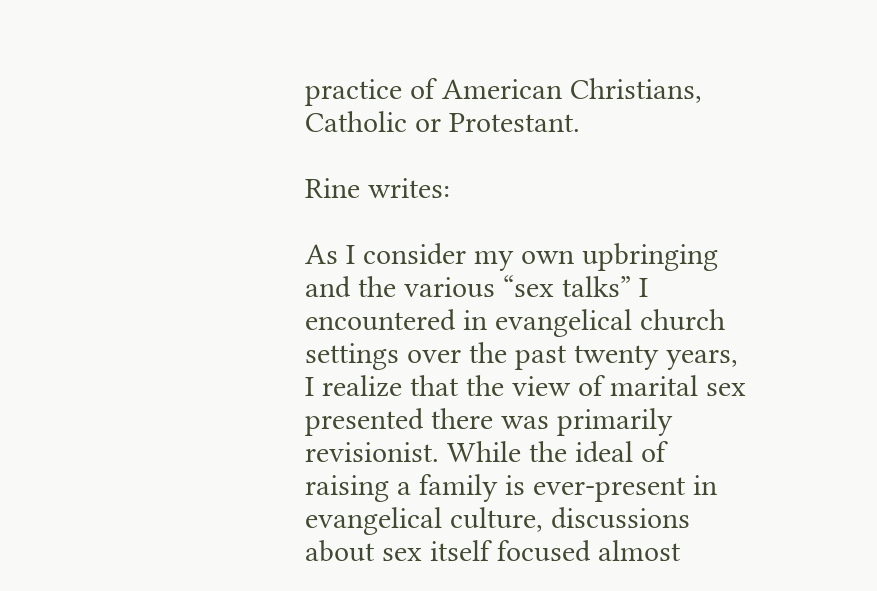practice of American Christians, Catholic or Protestant.

Rine writes:

As I consider my own upbringing and the various “sex talks” I encountered in evangelical church settings over the past twenty years, I realize that the view of marital sex presented there was primarily revisionist. While the ideal of raising a family is ever-present in evangelical culture, discussions about sex itself focused almost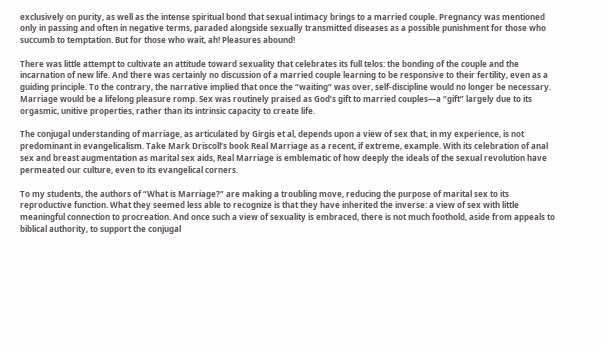exclusively on purity, as well as the intense spiritual bond that sexual intimacy brings to a married couple. Pregnancy was mentioned only in passing and often in negative terms, paraded alongside sexually transmitted diseases as a possible punishment for those who succumb to temptation. But for those who wait, ah! Pleasures abound!

There was little attempt to cultivate an attitude toward sexuality that celebrates its full telos: the bonding of the couple and the incarnation of new life. And there was certainly no discussion of a married couple learning to be responsive to their fertility, even as a guiding principle. To the contrary, the narrative implied that once the “waiting” was over, self-discipline would no longer be necessary. Marriage would be a lifelong pleasure romp. Sex was routinely praised as God’s gift to married couples—a “gift” largely due to its orgasmic, unitive properties, rather than its intrinsic capacity to create life.

The conjugal understanding of marriage, as articulated by Girgis et al, depends upon a view of sex that, in my experience, is not predominant in evangelicalism. Take Mark Driscoll’s book Real Marriage as a recent, if extreme, example. With its celebration of anal sex and breast augmentation as marital sex aids, Real Marriage is emblematic of how deeply the ideals of the sexual revolution have permeated our culture, even to its evangelical corners.

To my students, the authors of “What is Marriage?” are making a troubling move, reducing the purpose of marital sex to its reproductive function. What they seemed less able to recognize is that they have inherited the inverse: a view of sex with little meaningful connection to procreation. And once such a view of sexuality is embraced, there is not much foothold, aside from appeals to biblical authority, to support the conjugal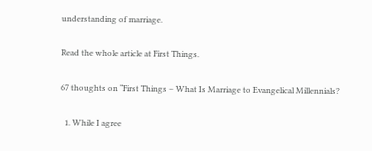understanding of marriage.

Read the whole article at First Things.

67 thoughts on “First Things – What Is Marriage to Evangelical Millennials?

  1. While I agree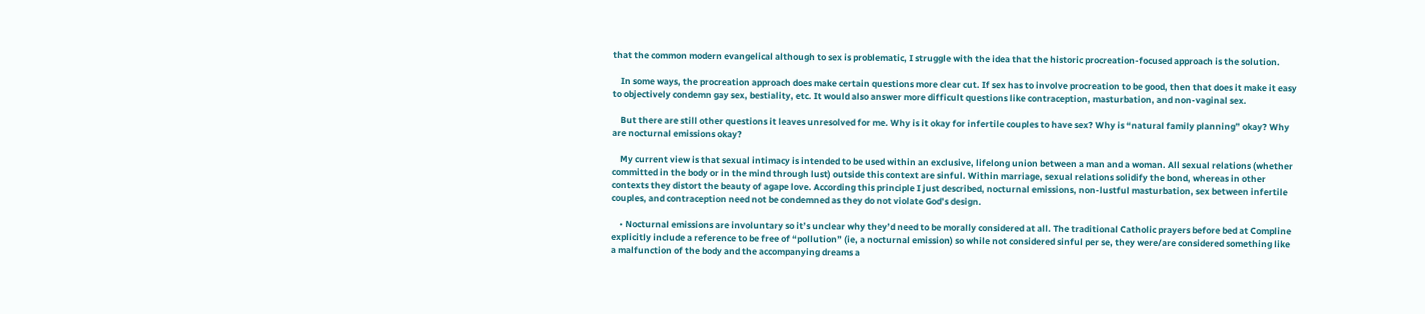that the common modern evangelical although to sex is problematic, I struggle with the idea that the historic procreation-focused approach is the solution.

    In some ways, the procreation approach does make certain questions more clear cut. If sex has to involve procreation to be good, then that does it make it easy to objectively condemn gay sex, bestiality, etc. It would also answer more difficult questions like contraception, masturbation, and non-vaginal sex.

    But there are still other questions it leaves unresolved for me. Why is it okay for infertile couples to have sex? Why is “natural family planning” okay? Why are nocturnal emissions okay?

    My current view is that sexual intimacy is intended to be used within an exclusive, lifelong union between a man and a woman. All sexual relations (whether committed in the body or in the mind through lust) outside this context are sinful. Within marriage, sexual relations solidify the bond, whereas in other contexts they distort the beauty of agape love. According this principle I just described, nocturnal emissions, non-lustful masturbation, sex between infertile couples, and contraception need not be condemned as they do not violate God’s design.

    • Nocturnal emissions are involuntary so it’s unclear why they’d need to be morally considered at all. The traditional Catholic prayers before bed at Compline explicitly include a reference to be free of “pollution” (ie, a nocturnal emission) so while not considered sinful per se, they were/are considered something like a malfunction of the body and the accompanying dreams a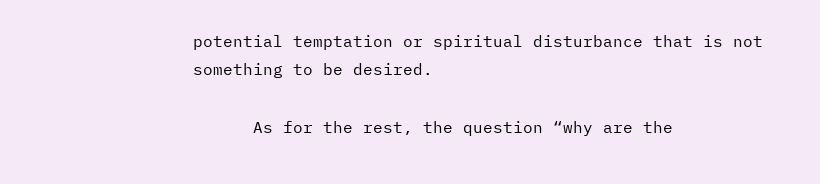potential temptation or spiritual disturbance that is not something to be desired.

      As for the rest, the question “why are the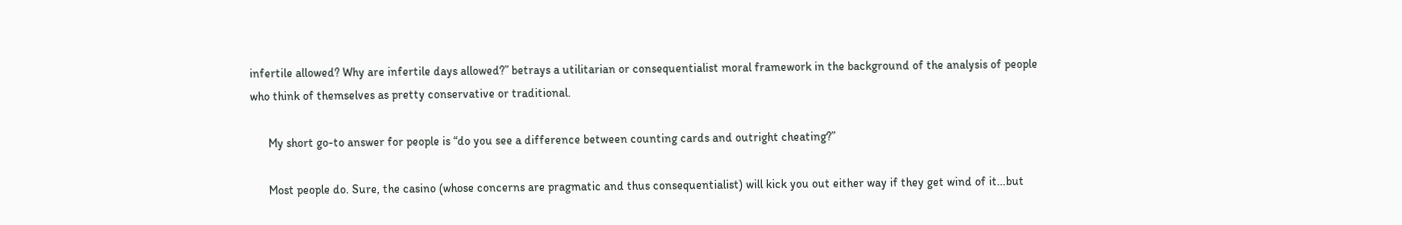infertile allowed? Why are infertile days allowed?” betrays a utilitarian or consequentialist moral framework in the background of the analysis of people who think of themselves as pretty conservative or traditional.

      My short go-to answer for people is “do you see a difference between counting cards and outright cheating?”

      Most people do. Sure, the casino (whose concerns are pragmatic and thus consequentialist) will kick you out either way if they get wind of it…but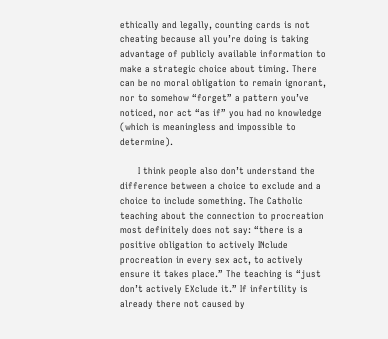ethically and legally, counting cards is not cheating because all you’re doing is taking advantage of publicly available information to make a strategic choice about timing. There can be no moral obligation to remain ignorant, nor to somehow “forget” a pattern you’ve noticed, nor act “as if” you had no knowledge (which is meaningless and impossible to determine).

      I think people also don’t understand the difference between a choice to exclude and a choice to include something. The Catholic teaching about the connection to procreation most definitely does not say: “there is a positive obligation to actively INclude procreation in every sex act, to actively ensure it takes place.” The teaching is “just don’t actively EXclude it.” If infertility is already there not caused by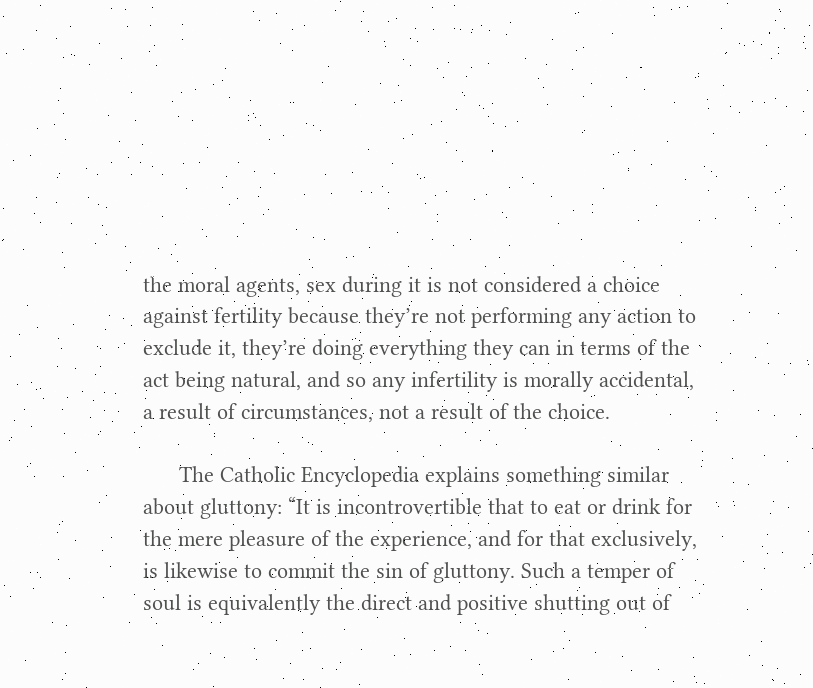the moral agents, sex during it is not considered a choice against fertility because they’re not performing any action to exclude it, they’re doing everything they can in terms of the act being natural, and so any infertility is morally accidental, a result of circumstances, not a result of the choice.

      The Catholic Encyclopedia explains something similar about gluttony: “It is incontrovertible that to eat or drink for the mere pleasure of the experience, and for that exclusively, is likewise to commit the sin of gluttony. Such a temper of soul is equivalently the direct and positive shutting out of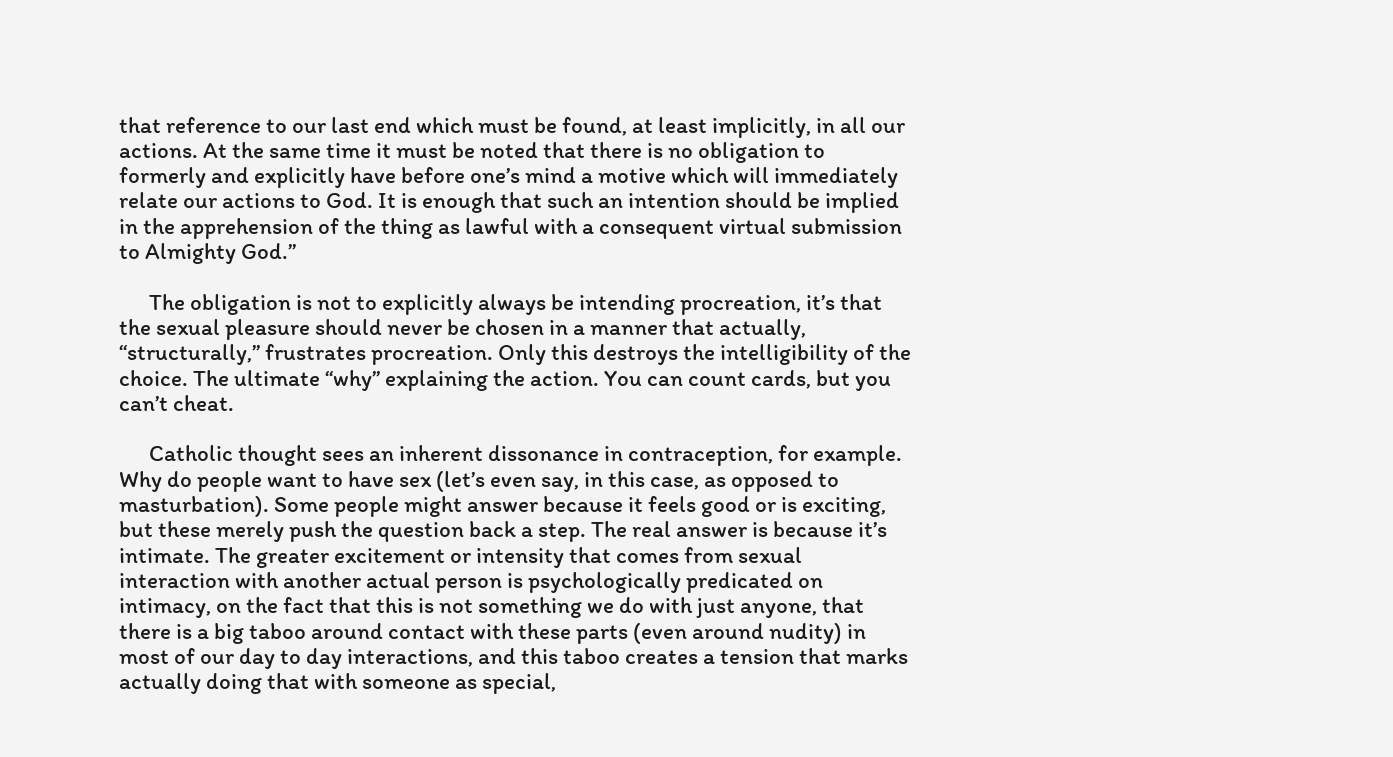that reference to our last end which must be found, at least implicitly, in all our actions. At the same time it must be noted that there is no obligation to formerly and explicitly have before one’s mind a motive which will immediately relate our actions to God. It is enough that such an intention should be implied in the apprehension of the thing as lawful with a consequent virtual submission to Almighty God.”

      The obligation is not to explicitly always be intending procreation, it’s that the sexual pleasure should never be chosen in a manner that actually, “structurally,” frustrates procreation. Only this destroys the intelligibility of the choice. The ultimate “why” explaining the action. You can count cards, but you can’t cheat.

      Catholic thought sees an inherent dissonance in contraception, for example. Why do people want to have sex (let’s even say, in this case, as opposed to masturbation). Some people might answer because it feels good or is exciting, but these merely push the question back a step. The real answer is because it’s intimate. The greater excitement or intensity that comes from sexual interaction with another actual person is psychologically predicated on intimacy, on the fact that this is not something we do with just anyone, that there is a big taboo around contact with these parts (even around nudity) in most of our day to day interactions, and this taboo creates a tension that marks actually doing that with someone as special,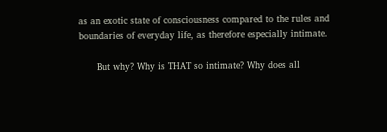as an exotic state of consciousness compared to the rules and boundaries of everyday life, as therefore especially intimate.

      But why? Why is THAT so intimate? Why does all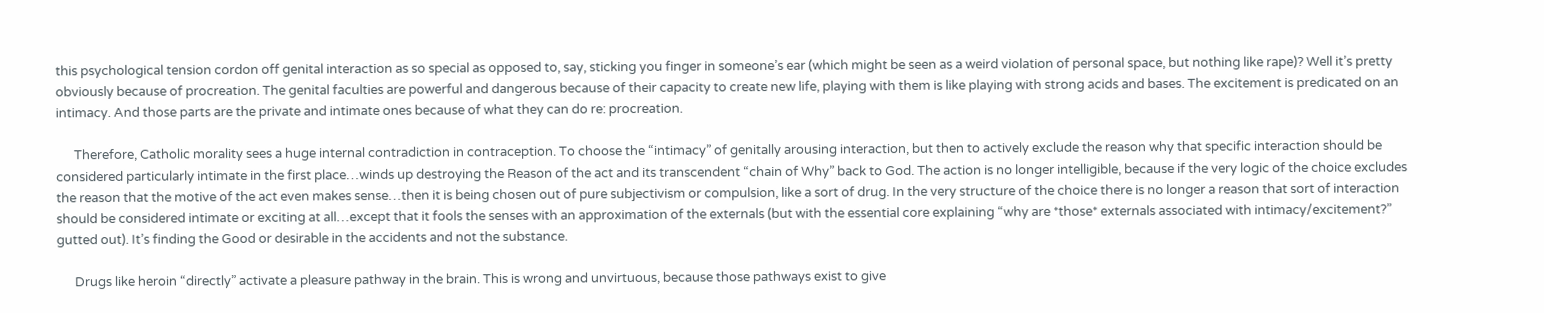this psychological tension cordon off genital interaction as so special as opposed to, say, sticking you finger in someone’s ear (which might be seen as a weird violation of personal space, but nothing like rape)? Well it’s pretty obviously because of procreation. The genital faculties are powerful and dangerous because of their capacity to create new life, playing with them is like playing with strong acids and bases. The excitement is predicated on an intimacy. And those parts are the private and intimate ones because of what they can do re: procreation.

      Therefore, Catholic morality sees a huge internal contradiction in contraception. To choose the “intimacy” of genitally arousing interaction, but then to actively exclude the reason why that specific interaction should be considered particularly intimate in the first place…winds up destroying the Reason of the act and its transcendent “chain of Why” back to God. The action is no longer intelligible, because if the very logic of the choice excludes the reason that the motive of the act even makes sense…then it is being chosen out of pure subjectivism or compulsion, like a sort of drug. In the very structure of the choice there is no longer a reason that sort of interaction should be considered intimate or exciting at all…except that it fools the senses with an approximation of the externals (but with the essential core explaining “why are *those* externals associated with intimacy/excitement?” gutted out). It’s finding the Good or desirable in the accidents and not the substance.

      Drugs like heroin “directly” activate a pleasure pathway in the brain. This is wrong and unvirtuous, because those pathways exist to give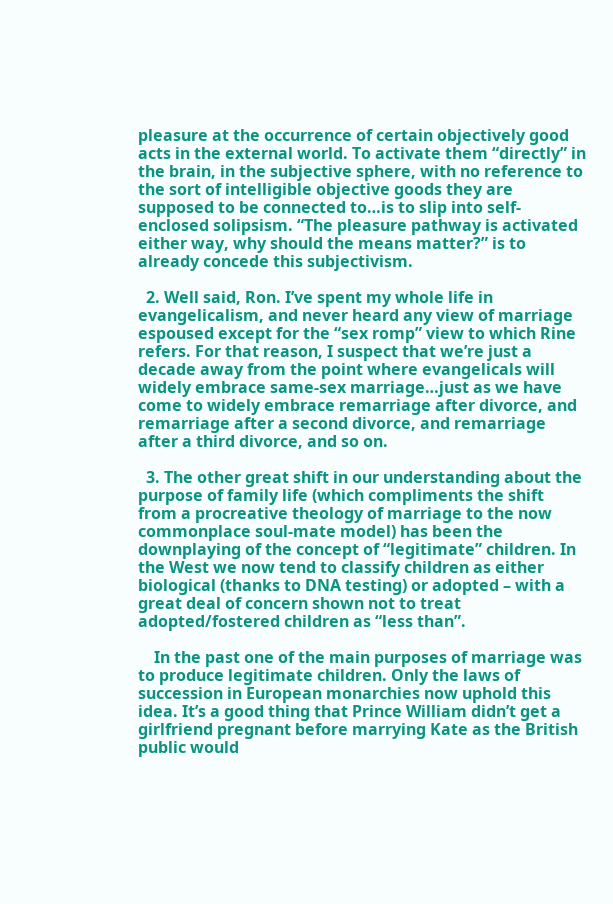pleasure at the occurrence of certain objectively good acts in the external world. To activate them “directly” in the brain, in the subjective sphere, with no reference to the sort of intelligible objective goods they are supposed to be connected to…is to slip into self-enclosed solipsism. “The pleasure pathway is activated either way, why should the means matter?” is to already concede this subjectivism.

  2. Well said, Ron. I’ve spent my whole life in evangelicalism, and never heard any view of marriage espoused except for the “sex romp” view to which Rine refers. For that reason, I suspect that we’re just a decade away from the point where evangelicals will widely embrace same-sex marriage…just as we have come to widely embrace remarriage after divorce, and remarriage after a second divorce, and remarriage after a third divorce, and so on.

  3. The other great shift in our understanding about the purpose of family life (which compliments the shift from a procreative theology of marriage to the now commonplace soul-mate model) has been the downplaying of the concept of “legitimate” children. In the West we now tend to classify children as either biological (thanks to DNA testing) or adopted – with a great deal of concern shown not to treat adopted/fostered children as “less than”.

    In the past one of the main purposes of marriage was to produce legitimate children. Only the laws of succession in European monarchies now uphold this idea. It’s a good thing that Prince William didn’t get a girlfriend pregnant before marrying Kate as the British public would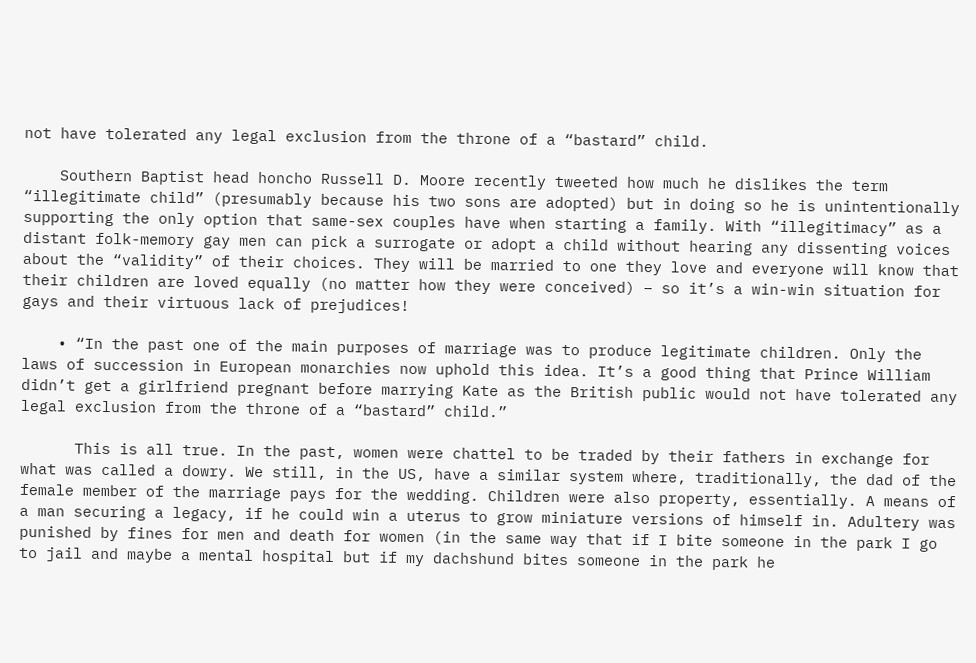not have tolerated any legal exclusion from the throne of a “bastard” child.

    Southern Baptist head honcho Russell D. Moore recently tweeted how much he dislikes the term “illegitimate child” (presumably because his two sons are adopted) but in doing so he is unintentionally supporting the only option that same-sex couples have when starting a family. With “illegitimacy” as a distant folk-memory gay men can pick a surrogate or adopt a child without hearing any dissenting voices about the “validity” of their choices. They will be married to one they love and everyone will know that their children are loved equally (no matter how they were conceived) – so it’s a win-win situation for gays and their virtuous lack of prejudices!

    • “In the past one of the main purposes of marriage was to produce legitimate children. Only the laws of succession in European monarchies now uphold this idea. It’s a good thing that Prince William didn’t get a girlfriend pregnant before marrying Kate as the British public would not have tolerated any legal exclusion from the throne of a “bastard” child.”

      This is all true. In the past, women were chattel to be traded by their fathers in exchange for what was called a dowry. We still, in the US, have a similar system where, traditionally, the dad of the female member of the marriage pays for the wedding. Children were also property, essentially. A means of a man securing a legacy, if he could win a uterus to grow miniature versions of himself in. Adultery was punished by fines for men and death for women (in the same way that if I bite someone in the park I go to jail and maybe a mental hospital but if my dachshund bites someone in the park he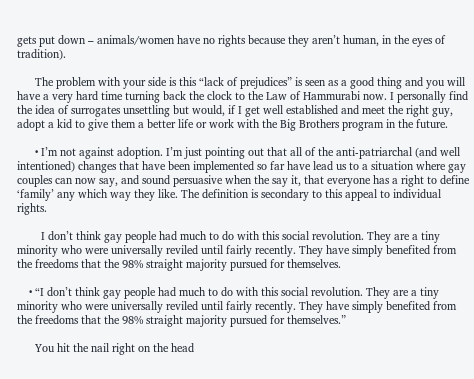gets put down – animals/women have no rights because they aren’t human, in the eyes of tradition).

      The problem with your side is this “lack of prejudices” is seen as a good thing and you will have a very hard time turning back the clock to the Law of Hammurabi now. I personally find the idea of surrogates unsettling but would, if I get well established and meet the right guy, adopt a kid to give them a better life or work with the Big Brothers program in the future.

      • I’m not against adoption. I’m just pointing out that all of the anti-patriarchal (and well intentioned) changes that have been implemented so far have lead us to a situation where gay couples can now say, and sound persuasive when the say it, that everyone has a right to define ‘family’ any which way they like. The definition is secondary to this appeal to individual rights.

        I don’t think gay people had much to do with this social revolution. They are a tiny minority who were universally reviled until fairly recently. They have simply benefited from the freedoms that the 98% straight majority pursued for themselves.

    • “I don’t think gay people had much to do with this social revolution. They are a tiny minority who were universally reviled until fairly recently. They have simply benefited from the freedoms that the 98% straight majority pursued for themselves.”

      You hit the nail right on the head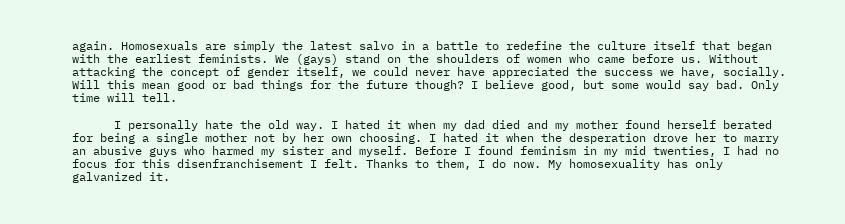again. Homosexuals are simply the latest salvo in a battle to redefine the culture itself that began with the earliest feminists. We (gays) stand on the shoulders of women who came before us. Without attacking the concept of gender itself, we could never have appreciated the success we have, socially. Will this mean good or bad things for the future though? I believe good, but some would say bad. Only time will tell.

      I personally hate the old way. I hated it when my dad died and my mother found herself berated for being a single mother not by her own choosing. I hated it when the desperation drove her to marry an abusive guys who harmed my sister and myself. Before I found feminism in my mid twenties, I had no focus for this disenfranchisement I felt. Thanks to them, I do now. My homosexuality has only galvanized it.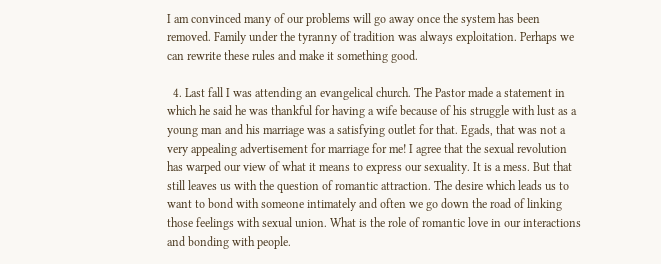I am convinced many of our problems will go away once the system has been removed. Family under the tyranny of tradition was always exploitation. Perhaps we can rewrite these rules and make it something good.

  4. Last fall I was attending an evangelical church. The Pastor made a statement in which he said he was thankful for having a wife because of his struggle with lust as a young man and his marriage was a satisfying outlet for that. Egads, that was not a very appealing advertisement for marriage for me! I agree that the sexual revolution has warped our view of what it means to express our sexuality. It is a mess. But that still leaves us with the question of romantic attraction. The desire which leads us to want to bond with someone intimately and often we go down the road of linking those feelings with sexual union. What is the role of romantic love in our interactions and bonding with people.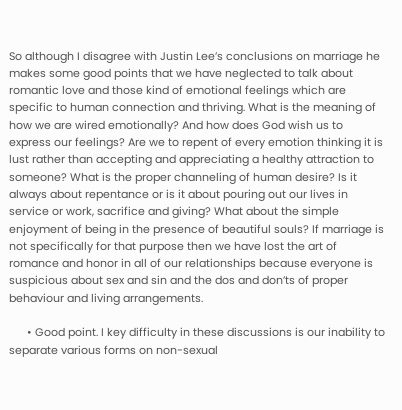So although I disagree with Justin Lee’s conclusions on marriage he makes some good points that we have neglected to talk about romantic love and those kind of emotional feelings which are specific to human connection and thriving. What is the meaning of how we are wired emotionally? And how does God wish us to express our feelings? Are we to repent of every emotion thinking it is lust rather than accepting and appreciating a healthy attraction to someone? What is the proper channeling of human desire? Is it always about repentance or is it about pouring out our lives in service or work, sacrifice and giving? What about the simple enjoyment of being in the presence of beautiful souls? If marriage is not specifically for that purpose then we have lost the art of romance and honor in all of our relationships because everyone is suspicious about sex and sin and the dos and don’ts of proper behaviour and living arrangements.

      • Good point. I key difficulty in these discussions is our inability to separate various forms on non-sexual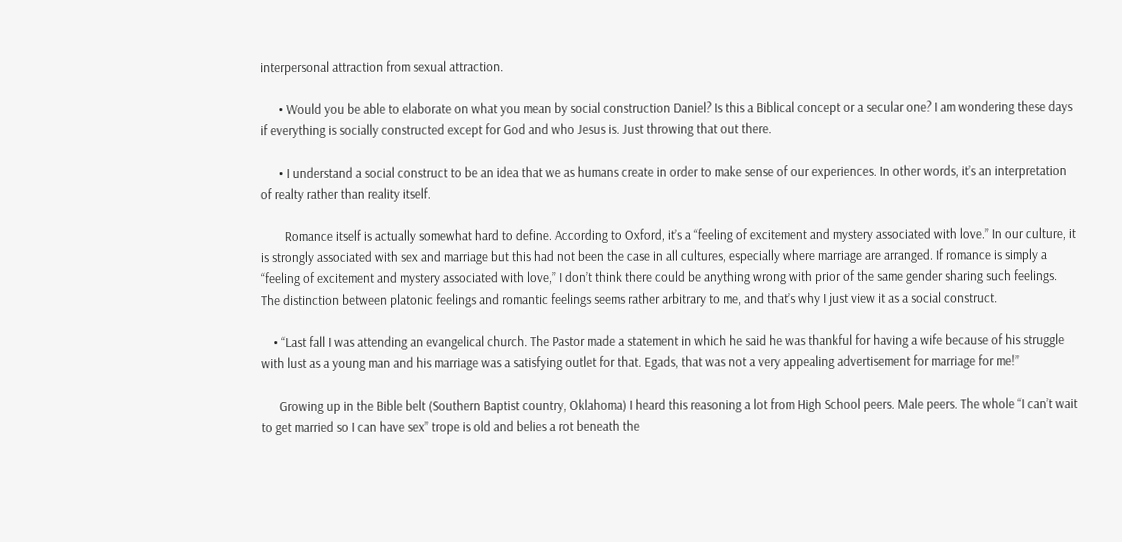interpersonal attraction from sexual attraction.

      • Would you be able to elaborate on what you mean by social construction Daniel? Is this a Biblical concept or a secular one? I am wondering these days if everything is socially constructed except for God and who Jesus is. Just throwing that out there.

      • I understand a social construct to be an idea that we as humans create in order to make sense of our experiences. In other words, it’s an interpretation of realty rather than reality itself.

        Romance itself is actually somewhat hard to define. According to Oxford, it’s a “feeling of excitement and mystery associated with love.” In our culture, it is strongly associated with sex and marriage but this had not been the case in all cultures, especially where marriage are arranged. If romance is simply a “feeling of excitement and mystery associated with love,” I don’t think there could be anything wrong with prior of the same gender sharing such feelings. The distinction between platonic feelings and romantic feelings seems rather arbitrary to me, and that’s why I just view it as a social construct.

    • “Last fall I was attending an evangelical church. The Pastor made a statement in which he said he was thankful for having a wife because of his struggle with lust as a young man and his marriage was a satisfying outlet for that. Egads, that was not a very appealing advertisement for marriage for me!”

      Growing up in the Bible belt (Southern Baptist country, Oklahoma) I heard this reasoning a lot from High School peers. Male peers. The whole “I can’t wait to get married so I can have sex” trope is old and belies a rot beneath the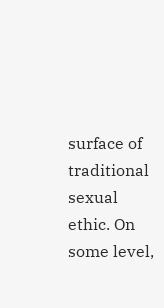surface of traditional sexual ethic. On some level,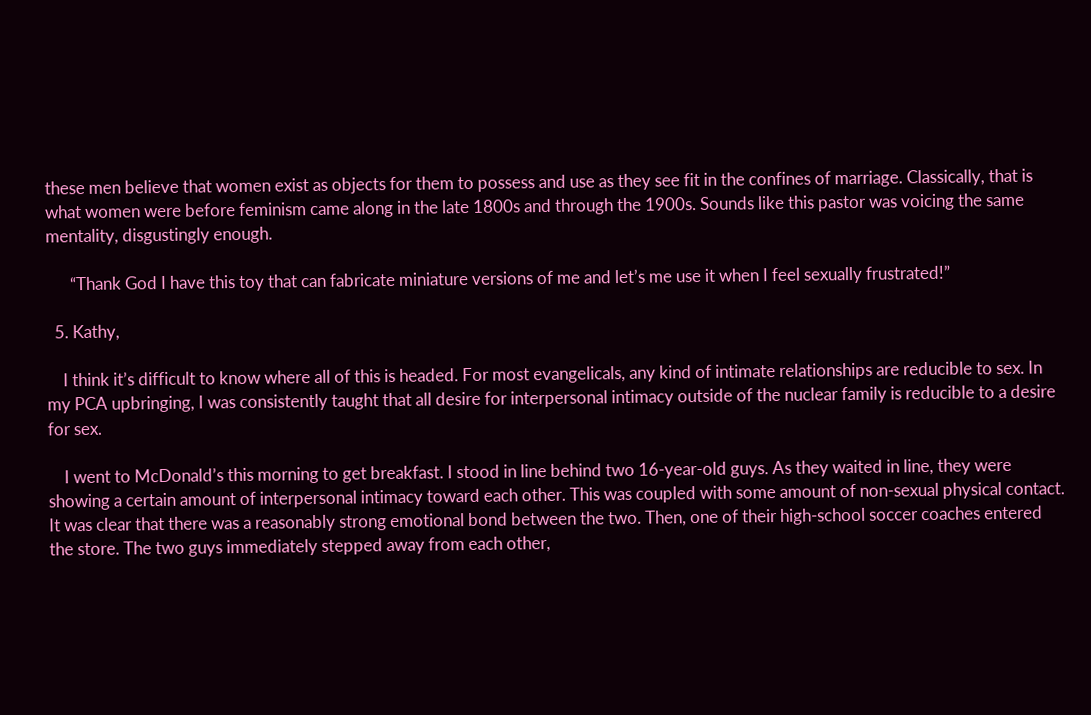these men believe that women exist as objects for them to possess and use as they see fit in the confines of marriage. Classically, that is what women were before feminism came along in the late 1800s and through the 1900s. Sounds like this pastor was voicing the same mentality, disgustingly enough.

      “Thank God I have this toy that can fabricate miniature versions of me and let’s me use it when I feel sexually frustrated!”

  5. Kathy,

    I think it’s difficult to know where all of this is headed. For most evangelicals, any kind of intimate relationships are reducible to sex. In my PCA upbringing, I was consistently taught that all desire for interpersonal intimacy outside of the nuclear family is reducible to a desire for sex.

    I went to McDonald’s this morning to get breakfast. I stood in line behind two 16-year-old guys. As they waited in line, they were showing a certain amount of interpersonal intimacy toward each other. This was coupled with some amount of non-sexual physical contact. It was clear that there was a reasonably strong emotional bond between the two. Then, one of their high-school soccer coaches entered the store. The two guys immediately stepped away from each other,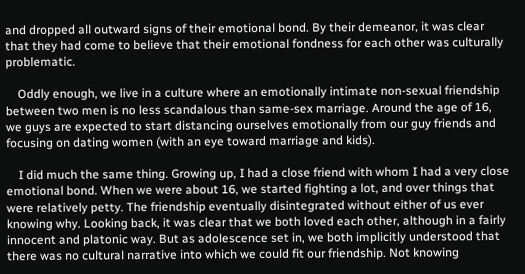and dropped all outward signs of their emotional bond. By their demeanor, it was clear that they had come to believe that their emotional fondness for each other was culturally problematic.

    Oddly enough, we live in a culture where an emotionally intimate non-sexual friendship between two men is no less scandalous than same-sex marriage. Around the age of 16, we guys are expected to start distancing ourselves emotionally from our guy friends and focusing on dating women (with an eye toward marriage and kids).

    I did much the same thing. Growing up, I had a close friend with whom I had a very close emotional bond. When we were about 16, we started fighting a lot, and over things that were relatively petty. The friendship eventually disintegrated without either of us ever knowing why. Looking back, it was clear that we both loved each other, although in a fairly innocent and platonic way. But as adolescence set in, we both implicitly understood that there was no cultural narrative into which we could fit our friendship. Not knowing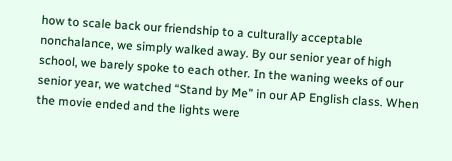how to scale back our friendship to a culturally acceptable nonchalance, we simply walked away. By our senior year of high school, we barely spoke to each other. In the waning weeks of our senior year, we watched “Stand by Me” in our AP English class. When the movie ended and the lights were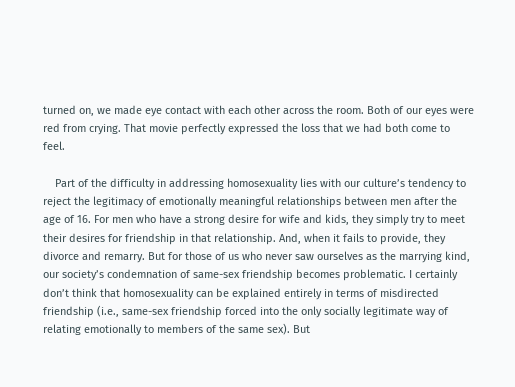turned on, we made eye contact with each other across the room. Both of our eyes were red from crying. That movie perfectly expressed the loss that we had both come to feel.

    Part of the difficulty in addressing homosexuality lies with our culture’s tendency to reject the legitimacy of emotionally meaningful relationships between men after the age of 16. For men who have a strong desire for wife and kids, they simply try to meet their desires for friendship in that relationship. And, when it fails to provide, they divorce and remarry. But for those of us who never saw ourselves as the marrying kind, our society’s condemnation of same-sex friendship becomes problematic. I certainly don’t think that homosexuality can be explained entirely in terms of misdirected friendship (i.e., same-sex friendship forced into the only socially legitimate way of relating emotionally to members of the same sex). But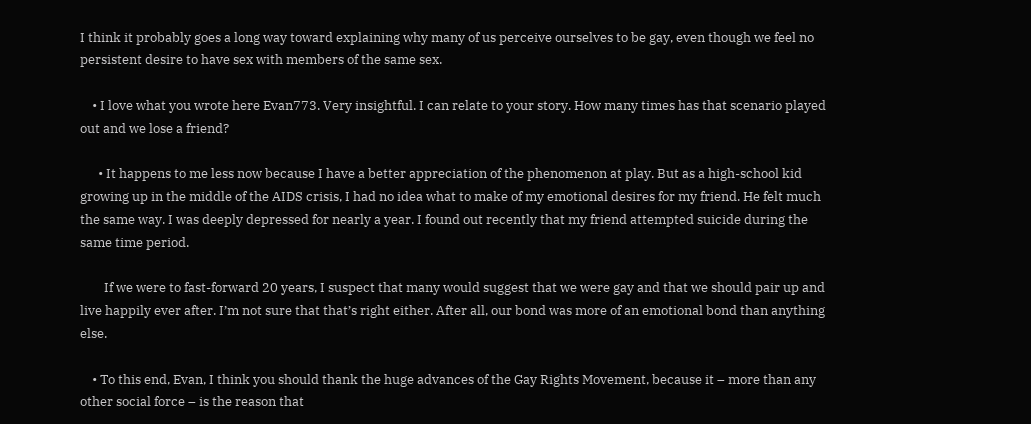I think it probably goes a long way toward explaining why many of us perceive ourselves to be gay, even though we feel no persistent desire to have sex with members of the same sex.

    • I love what you wrote here Evan773. Very insightful. I can relate to your story. How many times has that scenario played out and we lose a friend?

      • It happens to me less now because I have a better appreciation of the phenomenon at play. But as a high-school kid growing up in the middle of the AIDS crisis, I had no idea what to make of my emotional desires for my friend. He felt much the same way. I was deeply depressed for nearly a year. I found out recently that my friend attempted suicide during the same time period.

        If we were to fast-forward 20 years, I suspect that many would suggest that we were gay and that we should pair up and live happily ever after. I’m not sure that that’s right either. After all, our bond was more of an emotional bond than anything else.

    • To this end, Evan, I think you should thank the huge advances of the Gay Rights Movement, because it – more than any other social force – is the reason that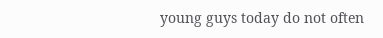young guys today do not often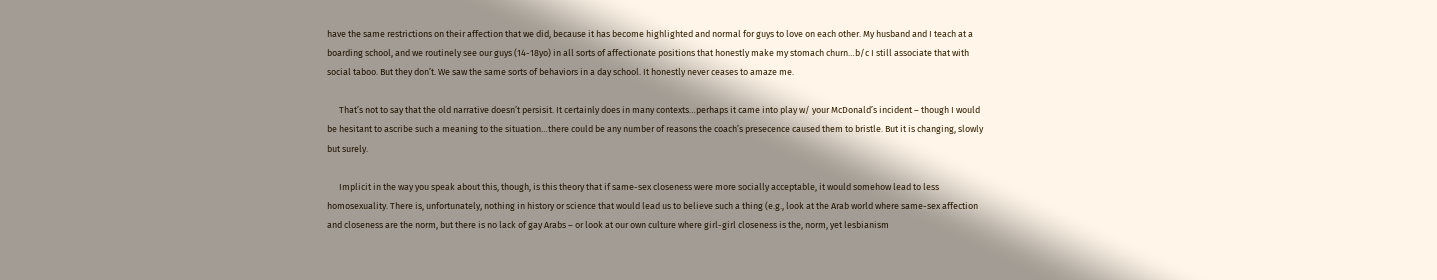have the same restrictions on their affection that we did, because it has become highlighted and normal for guys to love on each other. My husband and I teach at a boarding school, and we routinely see our guys (14-18yo) in all sorts of affectionate positions that honestly make my stomach churn…b/c I still associate that with social taboo. But they don’t. We saw the same sorts of behaviors in a day school. It honestly never ceases to amaze me.

      That’s not to say that the old narrative doesn’t persisit. It certainly does in many contexts…perhaps it came into play w/ your McDonald’s incident – though I would be hesitant to ascribe such a meaning to the situation…there could be any number of reasons the coach’s presecence caused them to bristle. But it is changing, slowly but surely.

      Implicit in the way you speak about this, though, is this theory that if same-sex closeness were more socially acceptable, it would somehow lead to less homosexuality. There is, unfortunately, nothing in history or science that would lead us to believe such a thing (e.g., look at the Arab world where same-sex affection and closeness are the norm, but there is no lack of gay Arabs – or look at our own culture where girl-girl closeness is the, norm, yet lesbianism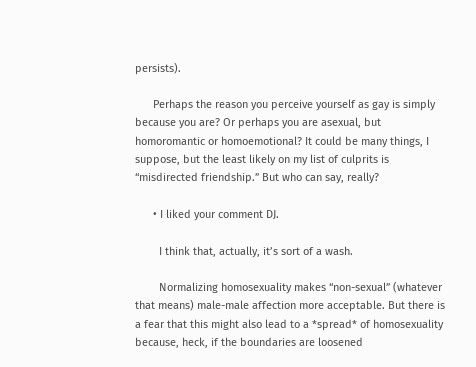persists).

      Perhaps the reason you perceive yourself as gay is simply because you are? Or perhaps you are asexual, but homoromantic or homoemotional? It could be many things, I suppose, but the least likely on my list of culprits is “misdirected friendship.” But who can say, really?

      • I liked your comment DJ.

        I think that, actually, it’s sort of a wash.

        Normalizing homosexuality makes “non-sexual” (whatever that means) male-male affection more acceptable. But there is a fear that this might also lead to a *spread* of homosexuality because, heck, if the boundaries are loosened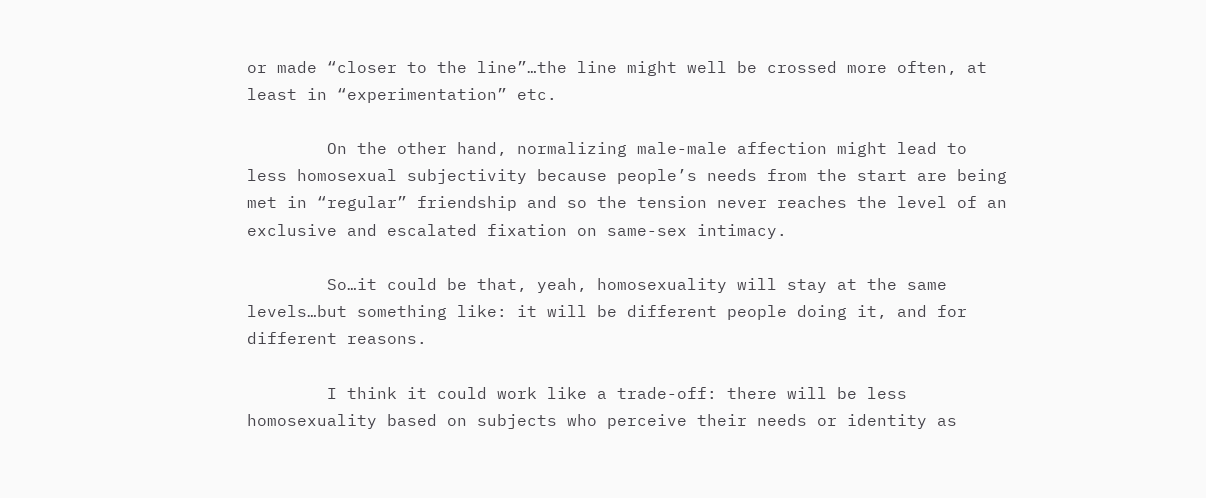or made “closer to the line”…the line might well be crossed more often, at least in “experimentation” etc.

        On the other hand, normalizing male-male affection might lead to less homosexual subjectivity because people’s needs from the start are being met in “regular” friendship and so the tension never reaches the level of an exclusive and escalated fixation on same-sex intimacy.

        So…it could be that, yeah, homosexuality will stay at the same levels…but something like: it will be different people doing it, and for different reasons.

        I think it could work like a trade-off: there will be less homosexuality based on subjects who perceive their needs or identity as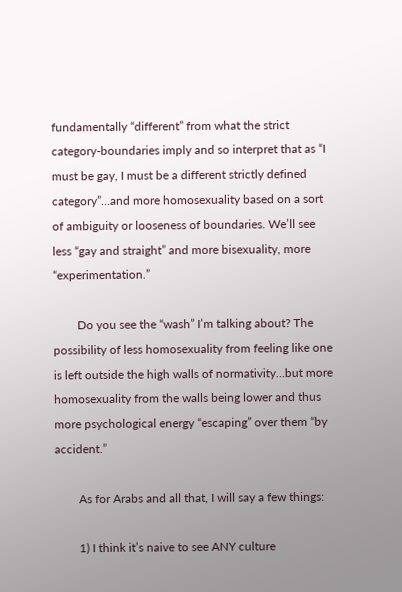fundamentally “different” from what the strict category-boundaries imply and so interpret that as “I must be gay, I must be a different strictly defined category”…and more homosexuality based on a sort of ambiguity or looseness of boundaries. We’ll see less “gay and straight” and more bisexuality, more “experimentation.”

        Do you see the “wash” I’m talking about? The possibility of less homosexuality from feeling like one is left outside the high walls of normativity…but more homosexuality from the walls being lower and thus more psychological energy “escaping” over them “by accident.”

        As for Arabs and all that, I will say a few things:

        1) I think it’s naive to see ANY culture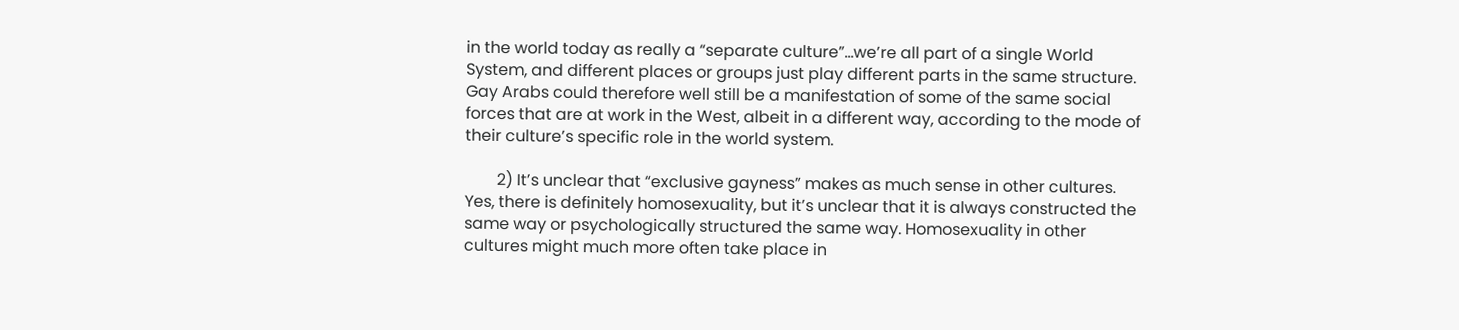in the world today as really a “separate culture”…we’re all part of a single World System, and different places or groups just play different parts in the same structure. Gay Arabs could therefore well still be a manifestation of some of the same social forces that are at work in the West, albeit in a different way, according to the mode of their culture’s specific role in the world system.

        2) It’s unclear that “exclusive gayness” makes as much sense in other cultures. Yes, there is definitely homosexuality, but it’s unclear that it is always constructed the same way or psychologically structured the same way. Homosexuality in other cultures might much more often take place in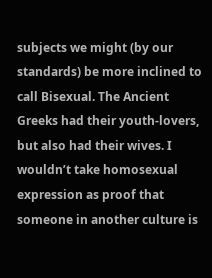subjects we might (by our standards) be more inclined to call Bisexual. The Ancient Greeks had their youth-lovers, but also had their wives. I wouldn’t take homosexual expression as proof that someone in another culture is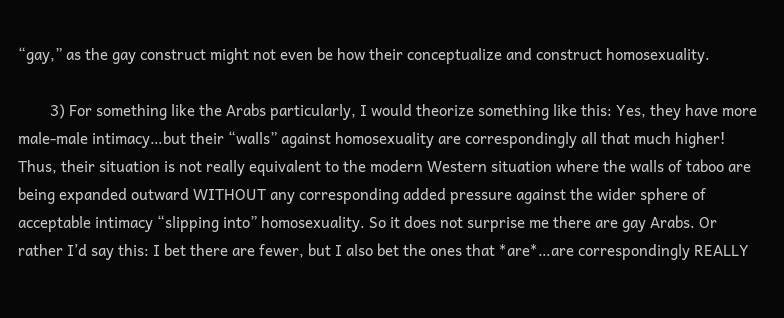“gay,” as the gay construct might not even be how their conceptualize and construct homosexuality.

        3) For something like the Arabs particularly, I would theorize something like this: Yes, they have more male-male intimacy…but their “walls” against homosexuality are correspondingly all that much higher! Thus, their situation is not really equivalent to the modern Western situation where the walls of taboo are being expanded outward WITHOUT any corresponding added pressure against the wider sphere of acceptable intimacy “slipping into” homosexuality. So it does not surprise me there are gay Arabs. Or rather I’d say this: I bet there are fewer, but I also bet the ones that *are*…are correspondingly REALLY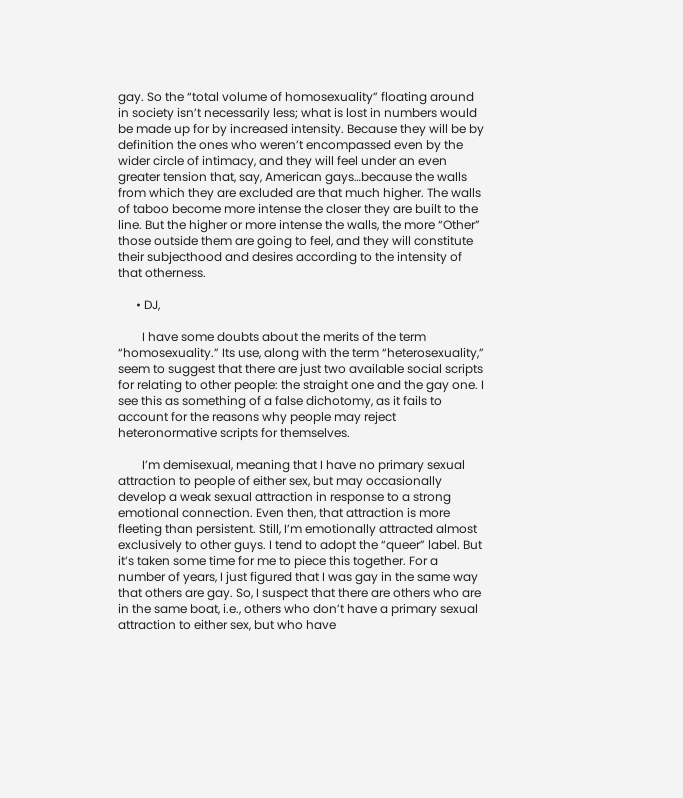gay. So the “total volume of homosexuality” floating around in society isn’t necessarily less; what is lost in numbers would be made up for by increased intensity. Because they will be by definition the ones who weren’t encompassed even by the wider circle of intimacy, and they will feel under an even greater tension that, say, American gays…because the walls from which they are excluded are that much higher. The walls of taboo become more intense the closer they are built to the line. But the higher or more intense the walls, the more “Other” those outside them are going to feel, and they will constitute their subjecthood and desires according to the intensity of that otherness.

      • DJ,

        I have some doubts about the merits of the term “homosexuality.” Its use, along with the term “heterosexuality,” seem to suggest that there are just two available social scripts for relating to other people: the straight one and the gay one. I see this as something of a false dichotomy, as it fails to account for the reasons why people may reject heteronormative scripts for themselves.

        I’m demisexual, meaning that I have no primary sexual attraction to people of either sex, but may occasionally develop a weak sexual attraction in response to a strong emotional connection. Even then, that attraction is more fleeting than persistent. Still, I’m emotionally attracted almost exclusively to other guys. I tend to adopt the “queer” label. But it’s taken some time for me to piece this together. For a number of years, I just figured that I was gay in the same way that others are gay. So, I suspect that there are others who are in the same boat, i.e., others who don’t have a primary sexual attraction to either sex, but who have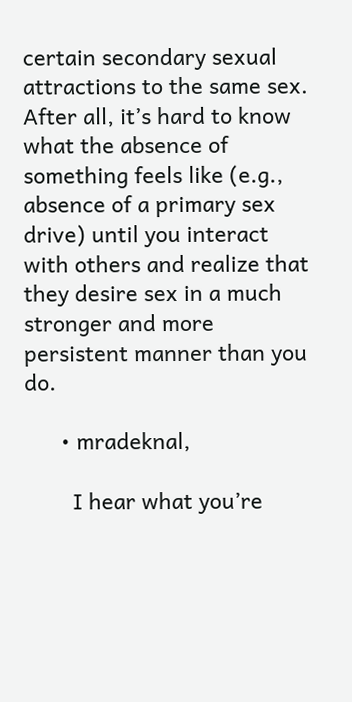certain secondary sexual attractions to the same sex. After all, it’s hard to know what the absence of something feels like (e.g., absence of a primary sex drive) until you interact with others and realize that they desire sex in a much stronger and more persistent manner than you do.

      • mradeknal,

        I hear what you’re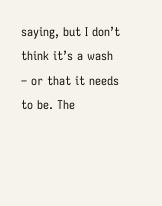saying, but I don’t think it’s a wash – or that it needs to be. The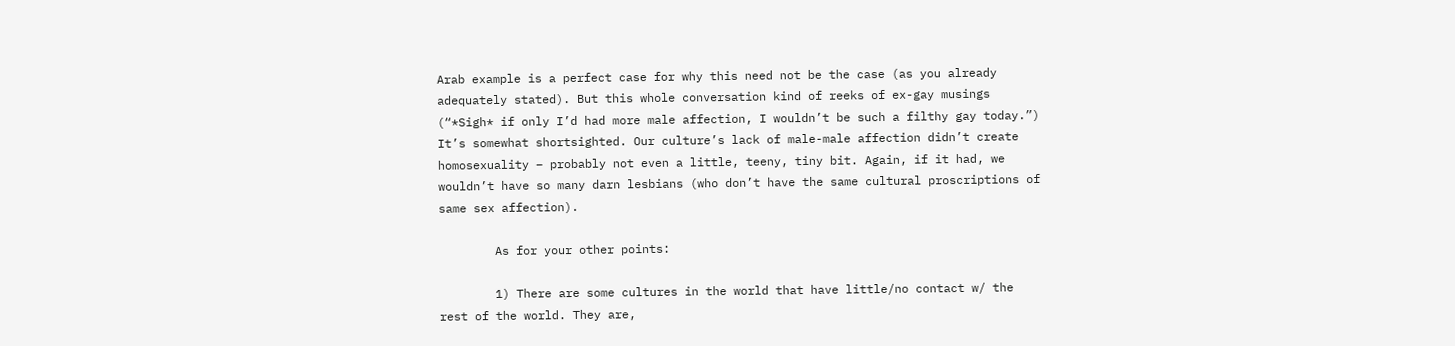Arab example is a perfect case for why this need not be the case (as you already adequately stated). But this whole conversation kind of reeks of ex-gay musings (“*Sigh* if only I’d had more male affection, I wouldn’t be such a filthy gay today.”) It’s somewhat shortsighted. Our culture’s lack of male-male affection didn’t create homosexuality – probably not even a little, teeny, tiny bit. Again, if it had, we wouldn’t have so many darn lesbians (who don’t have the same cultural proscriptions of same sex affection).

        As for your other points:

        1) There are some cultures in the world that have little/no contact w/ the rest of the world. They are,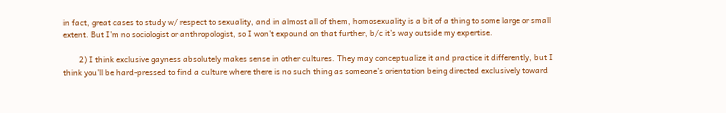in fact, great cases to study w/ respect to sexuality, and in almost all of them, homosexuality is a bit of a thing to some large or small extent. But I’m no sociologist or anthropologist, so I won’t expound on that further, b/c it’s way outside my expertise.

        2) I think exclusive gayness absolutely makes sense in other cultures. They may conceptualize it and practice it differently, but I think you’ll be hard-pressed to find a culture where there is no such thing as someone’s orientation being directed exclusively toward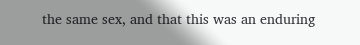the same sex, and that this was an enduring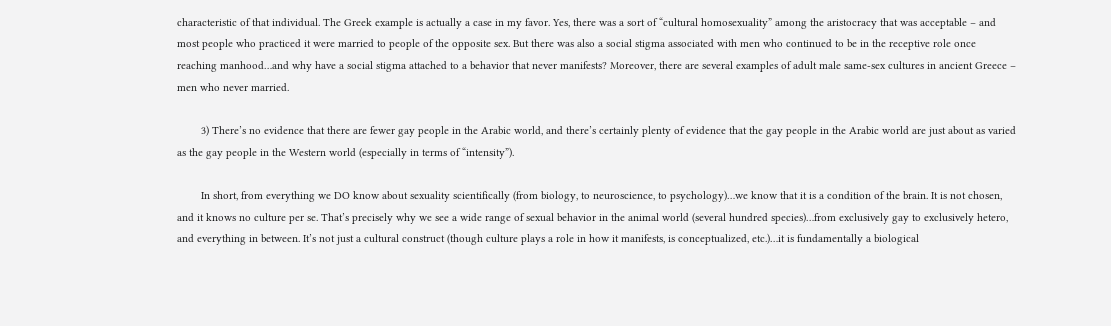characteristic of that individual. The Greek example is actually a case in my favor. Yes, there was a sort of “cultural homosexuality” among the aristocracy that was acceptable – and most people who practiced it were married to people of the opposite sex. But there was also a social stigma associated with men who continued to be in the receptive role once reaching manhood…and why have a social stigma attached to a behavior that never manifests? Moreover, there are several examples of adult male same-sex cultures in ancient Greece – men who never married.

        3) There’s no evidence that there are fewer gay people in the Arabic world, and there’s certainly plenty of evidence that the gay people in the Arabic world are just about as varied as the gay people in the Western world (especially in terms of “intensity”).

        In short, from everything we DO know about sexuality scientifically (from biology, to neuroscience, to psychology)…we know that it is a condition of the brain. It is not chosen, and it knows no culture per se. That’s precisely why we see a wide range of sexual behavior in the animal world (several hundred species)…from exclusively gay to exclusively hetero, and everything in between. It’s not just a cultural construct (though culture plays a role in how it manifests, is conceptualized, etc.)…it is fundamentally a biological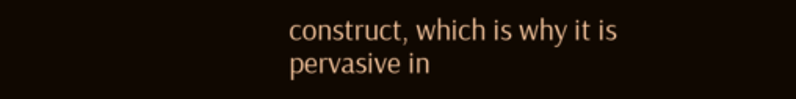construct, which is why it is pervasive in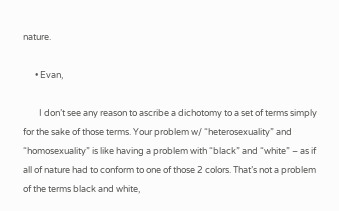nature.

      • Evan,

        I don’t see any reason to ascribe a dichotomy to a set of terms simply for the sake of those terms. Your problem w/ “heterosexuality” and “homosexuality” is like having a problem with “black” and “white” – as if all of nature had to conform to one of those 2 colors. That’s not a problem of the terms black and white,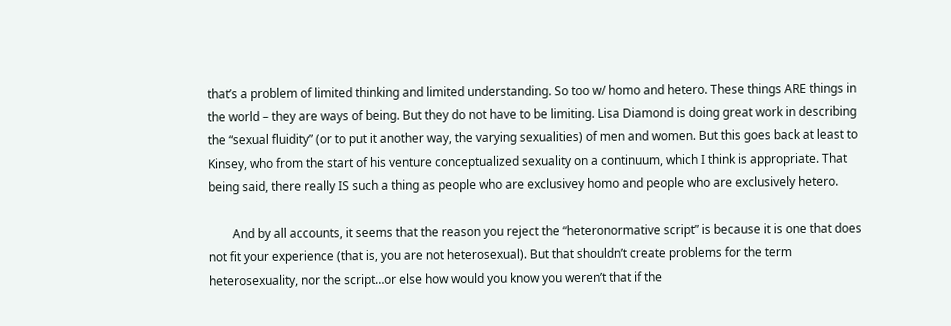that’s a problem of limited thinking and limited understanding. So too w/ homo and hetero. These things ARE things in the world – they are ways of being. But they do not have to be limiting. Lisa Diamond is doing great work in describing the “sexual fluidity” (or to put it another way, the varying sexualities) of men and women. But this goes back at least to Kinsey, who from the start of his venture conceptualized sexuality on a continuum, which I think is appropriate. That being said, there really IS such a thing as people who are exclusivey homo and people who are exclusively hetero.

        And by all accounts, it seems that the reason you reject the “heteronormative script” is because it is one that does not fit your experience (that is, you are not heterosexual). But that shouldn’t create problems for the term heterosexuality, nor the script…or else how would you know you weren’t that if the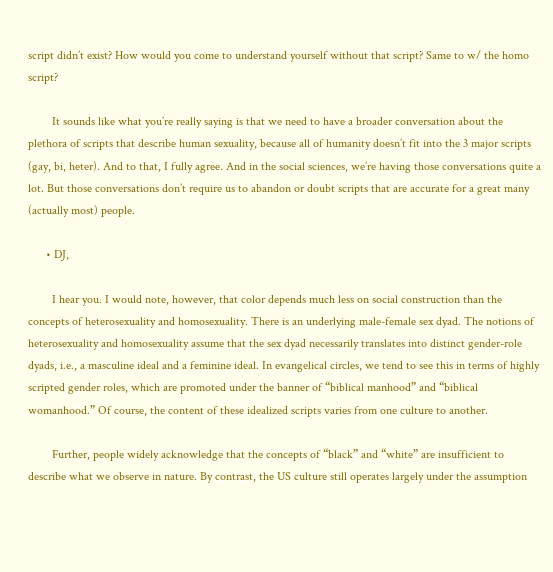script didn’t exist? How would you come to understand yourself without that script? Same to w/ the homo script?

        It sounds like what you’re really saying is that we need to have a broader conversation about the plethora of scripts that describe human sexuality, because all of humanity doesn’t fit into the 3 major scripts (gay, bi, heter). And to that, I fully agree. And in the social sciences, we’re having those conversations quite a lot. But those conversations don’t require us to abandon or doubt scripts that are accurate for a great many (actually most) people.

      • DJ,

        I hear you. I would note, however, that color depends much less on social construction than the concepts of heterosexuality and homosexuality. There is an underlying male-female sex dyad. The notions of heterosexuality and homosexuality assume that the sex dyad necessarily translates into distinct gender-role dyads, i.e., a masculine ideal and a feminine ideal. In evangelical circles, we tend to see this in terms of highly scripted gender roles, which are promoted under the banner of “biblical manhood” and “biblical womanhood.” Of course, the content of these idealized scripts varies from one culture to another.

        Further, people widely acknowledge that the concepts of “black” and “white” are insufficient to describe what we observe in nature. By contrast, the US culture still operates largely under the assumption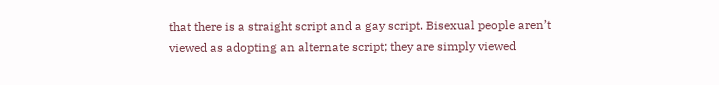that there is a straight script and a gay script. Bisexual people aren’t viewed as adopting an alternate script; they are simply viewed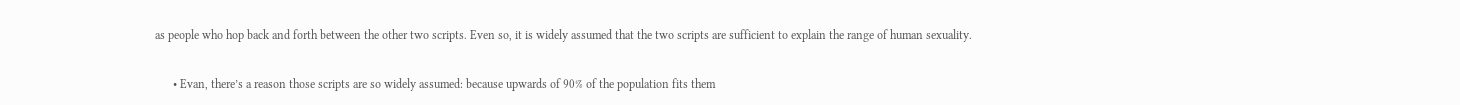as people who hop back and forth between the other two scripts. Even so, it is widely assumed that the two scripts are sufficient to explain the range of human sexuality.

      • Evan, there’s a reason those scripts are so widely assumed: because upwards of 90% of the population fits them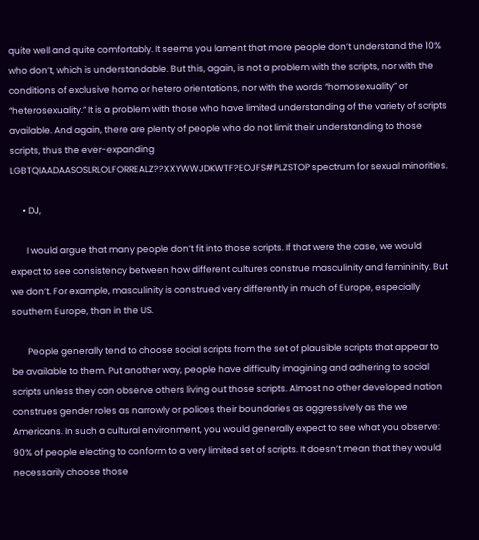quite well and quite comfortably. It seems you lament that more people don’t understand the 10% who don’t, which is understandable. But this, again, is not a problem with the scripts, nor with the conditions of exclusive homo or hetero orientations, nor with the words “homosexuality” or “heterosexuality.” It is a problem with those who have limited understanding of the variety of scripts available. And again, there are plenty of people who do not limit their understanding to those scripts, thus the ever-expanding LGBTQIAADAASOSLRLOLFORREALZ??XXYWWJDKWTF?EOJFS#PLZSTOP spectrum for sexual minorities.

      • DJ,

        I would argue that many people don’t fit into those scripts. If that were the case, we would expect to see consistency between how different cultures construe masculinity and femininity. But we don’t. For example, masculinity is construed very differently in much of Europe, especially southern Europe, than in the US.

        People generally tend to choose social scripts from the set of plausible scripts that appear to be available to them. Put another way, people have difficulty imagining and adhering to social scripts unless they can observe others living out those scripts. Almost no other developed nation construes gender roles as narrowly or polices their boundaries as aggressively as the we Americans. In such a cultural environment, you would generally expect to see what you observe: 90% of people electing to conform to a very limited set of scripts. It doesn’t mean that they would necessarily choose those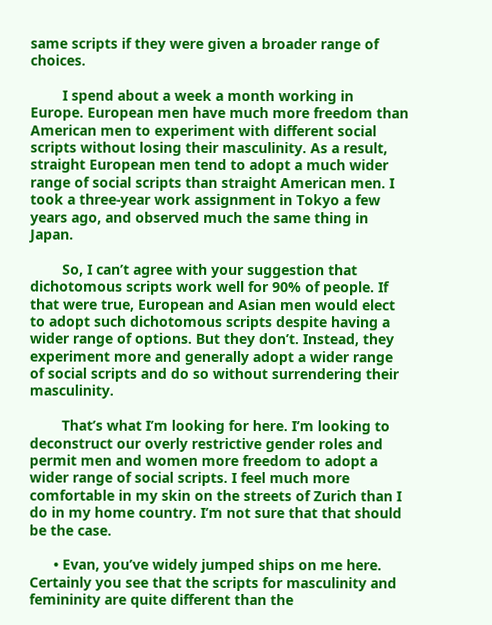same scripts if they were given a broader range of choices.

        I spend about a week a month working in Europe. European men have much more freedom than American men to experiment with different social scripts without losing their masculinity. As a result, straight European men tend to adopt a much wider range of social scripts than straight American men. I took a three-year work assignment in Tokyo a few years ago, and observed much the same thing in Japan.

        So, I can’t agree with your suggestion that dichotomous scripts work well for 90% of people. If that were true, European and Asian men would elect to adopt such dichotomous scripts despite having a wider range of options. But they don’t. Instead, they experiment more and generally adopt a wider range of social scripts and do so without surrendering their masculinity.

        That’s what I’m looking for here. I’m looking to deconstruct our overly restrictive gender roles and permit men and women more freedom to adopt a wider range of social scripts. I feel much more comfortable in my skin on the streets of Zurich than I do in my home country. I’m not sure that that should be the case.

      • Evan, you’ve widely jumped ships on me here. Certainly you see that the scripts for masculinity and femininity are quite different than the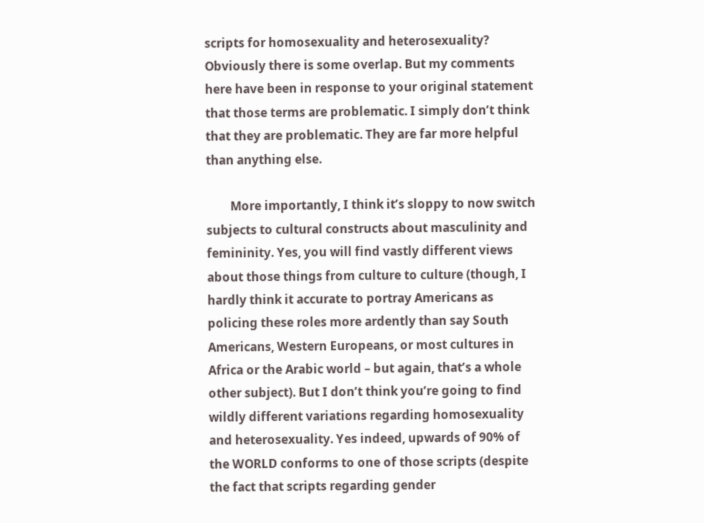scripts for homosexuality and heterosexuality? Obviously there is some overlap. But my comments here have been in response to your original statement that those terms are problematic. I simply don’t think that they are problematic. They are far more helpful than anything else.

        More importantly, I think it’s sloppy to now switch subjects to cultural constructs about masculinity and femininity. Yes, you will find vastly different views about those things from culture to culture (though, I hardly think it accurate to portray Americans as policing these roles more ardently than say South Americans, Western Europeans, or most cultures in Africa or the Arabic world – but again, that’s a whole other subject). But I don’t think you’re going to find wildly different variations regarding homosexuality and heterosexuality. Yes indeed, upwards of 90% of the WORLD conforms to one of those scripts (despite the fact that scripts regarding gender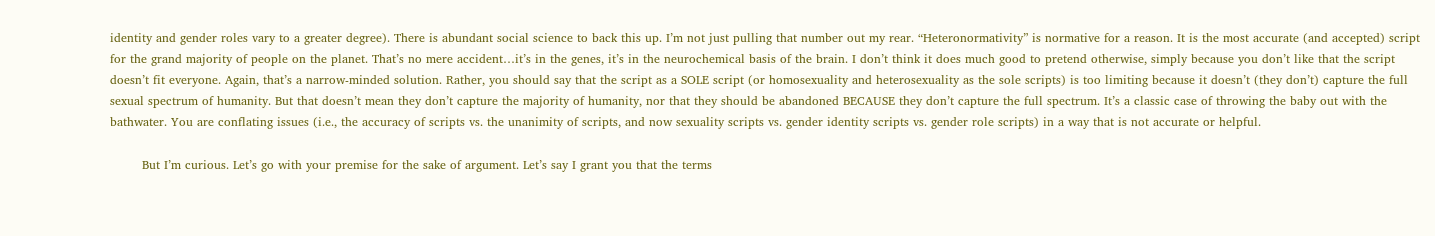identity and gender roles vary to a greater degree). There is abundant social science to back this up. I’m not just pulling that number out my rear. “Heteronormativity” is normative for a reason. It is the most accurate (and accepted) script for the grand majority of people on the planet. That’s no mere accident…it’s in the genes, it’s in the neurochemical basis of the brain. I don’t think it does much good to pretend otherwise, simply because you don’t like that the script doesn’t fit everyone. Again, that’s a narrow-minded solution. Rather, you should say that the script as a SOLE script (or homosexuality and heterosexuality as the sole scripts) is too limiting because it doesn’t (they don’t) capture the full sexual spectrum of humanity. But that doesn’t mean they don’t capture the majority of humanity, nor that they should be abandoned BECAUSE they don’t capture the full spectrum. It’s a classic case of throwing the baby out with the bathwater. You are conflating issues (i.e., the accuracy of scripts vs. the unanimity of scripts, and now sexuality scripts vs. gender identity scripts vs. gender role scripts) in a way that is not accurate or helpful.

        But I’m curious. Let’s go with your premise for the sake of argument. Let’s say I grant you that the terms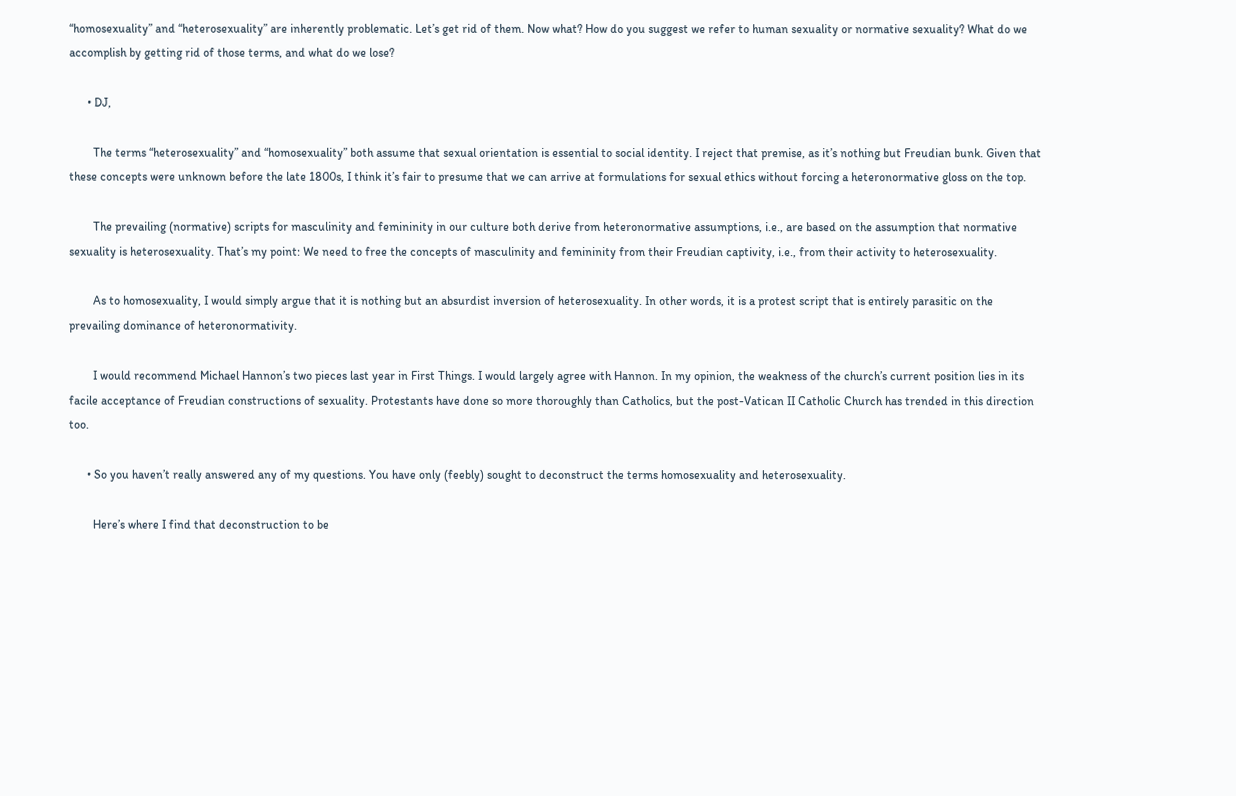“homosexuality” and “heterosexuality” are inherently problematic. Let’s get rid of them. Now what? How do you suggest we refer to human sexuality or normative sexuality? What do we accomplish by getting rid of those terms, and what do we lose?

      • DJ,

        The terms “heterosexuality” and “homosexuality” both assume that sexual orientation is essential to social identity. I reject that premise, as it’s nothing but Freudian bunk. Given that these concepts were unknown before the late 1800s, I think it’s fair to presume that we can arrive at formulations for sexual ethics without forcing a heteronormative gloss on the top.

        The prevailing (normative) scripts for masculinity and femininity in our culture both derive from heteronormative assumptions, i.e., are based on the assumption that normative sexuality is heterosexuality. That’s my point: We need to free the concepts of masculinity and femininity from their Freudian captivity, i.e., from their activity to heterosexuality.

        As to homosexuality, I would simply argue that it is nothing but an absurdist inversion of heterosexuality. In other words, it is a protest script that is entirely parasitic on the prevailing dominance of heteronormativity.

        I would recommend Michael Hannon’s two pieces last year in First Things. I would largely agree with Hannon. In my opinion, the weakness of the church’s current position lies in its facile acceptance of Freudian constructions of sexuality. Protestants have done so more thoroughly than Catholics, but the post-Vatican II Catholic Church has trended in this direction too.

      • So you haven’t really answered any of my questions. You have only (feebly) sought to deconstruct the terms homosexuality and heterosexuality.

        Here’s where I find that deconstruction to be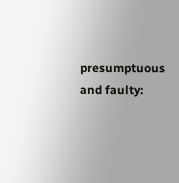presumptuous and faulty: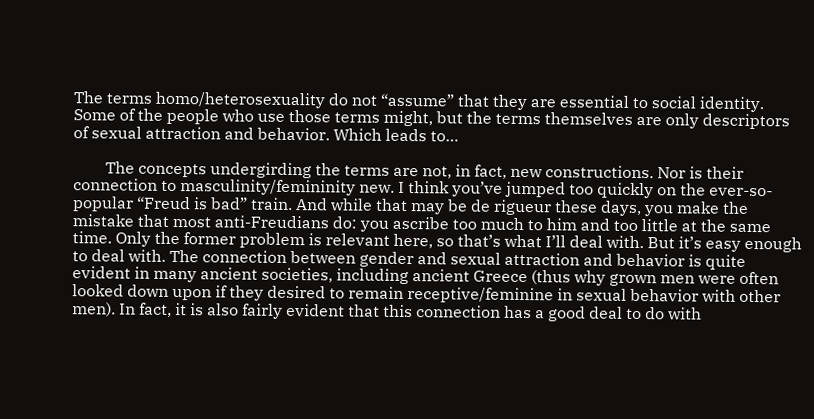The terms homo/heterosexuality do not “assume” that they are essential to social identity. Some of the people who use those terms might, but the terms themselves are only descriptors of sexual attraction and behavior. Which leads to…

        The concepts undergirding the terms are not, in fact, new constructions. Nor is their connection to masculinity/femininity new. I think you’ve jumped too quickly on the ever-so-popular “Freud is bad” train. And while that may be de rigueur these days, you make the mistake that most anti-Freudians do: you ascribe too much to him and too little at the same time. Only the former problem is relevant here, so that’s what I’ll deal with. But it’s easy enough to deal with. The connection between gender and sexual attraction and behavior is quite evident in many ancient societies, including ancient Greece (thus why grown men were often looked down upon if they desired to remain receptive/feminine in sexual behavior with other men). In fact, it is also fairly evident that this connection has a good deal to do with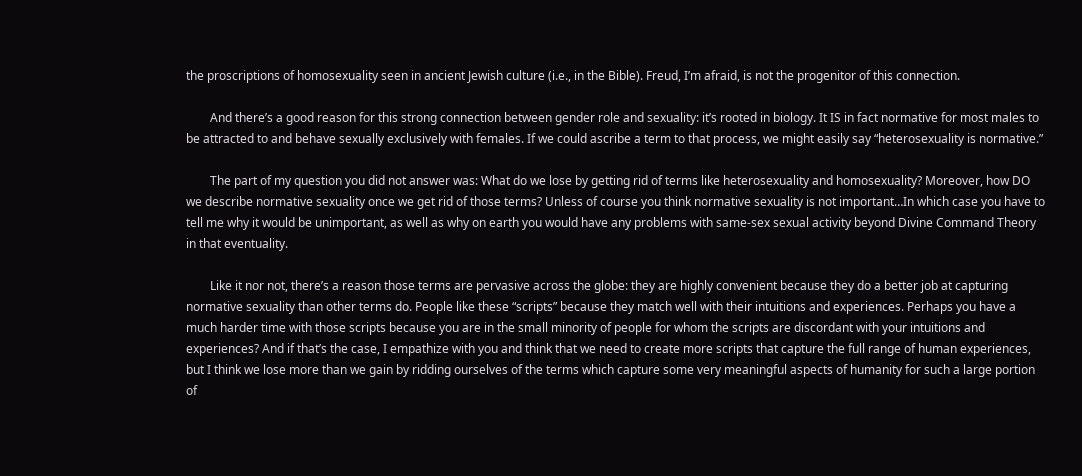the proscriptions of homosexuality seen in ancient Jewish culture (i.e., in the Bible). Freud, I’m afraid, is not the progenitor of this connection.

        And there’s a good reason for this strong connection between gender role and sexuality: it’s rooted in biology. It IS in fact normative for most males to be attracted to and behave sexually exclusively with females. If we could ascribe a term to that process, we might easily say “heterosexuality is normative.”

        The part of my question you did not answer was: What do we lose by getting rid of terms like heterosexuality and homosexuality? Moreover, how DO we describe normative sexuality once we get rid of those terms? Unless of course you think normative sexuality is not important…In which case you have to tell me why it would be unimportant, as well as why on earth you would have any problems with same-sex sexual activity beyond Divine Command Theory in that eventuality.

        Like it nor not, there’s a reason those terms are pervasive across the globe: they are highly convenient because they do a better job at capturing normative sexuality than other terms do. People like these “scripts” because they match well with their intuitions and experiences. Perhaps you have a much harder time with those scripts because you are in the small minority of people for whom the scripts are discordant with your intuitions and experiences? And if that’s the case, I empathize with you and think that we need to create more scripts that capture the full range of human experiences, but I think we lose more than we gain by ridding ourselves of the terms which capture some very meaningful aspects of humanity for such a large portion of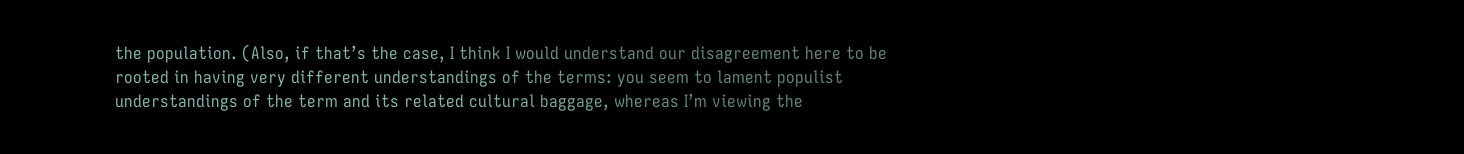the population. (Also, if that’s the case, I think I would understand our disagreement here to be rooted in having very different understandings of the terms: you seem to lament populist understandings of the term and its related cultural baggage, whereas I’m viewing the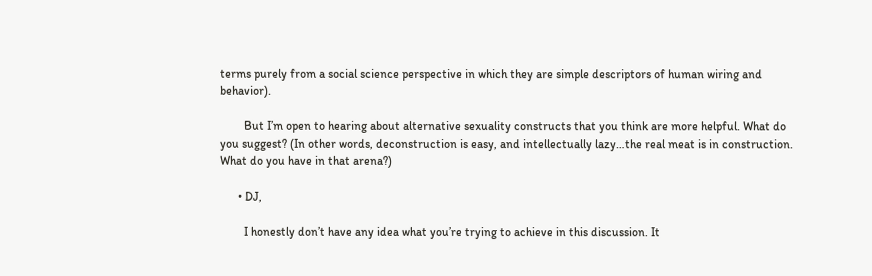terms purely from a social science perspective in which they are simple descriptors of human wiring and behavior).

        But I’m open to hearing about alternative sexuality constructs that you think are more helpful. What do you suggest? (In other words, deconstruction is easy, and intellectually lazy…the real meat is in construction. What do you have in that arena?)

      • DJ,

        I honestly don’t have any idea what you’re trying to achieve in this discussion. It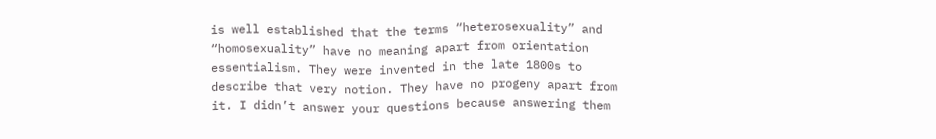is well established that the terms “heterosexuality” and “homosexuality” have no meaning apart from orientation essentialism. They were invented in the late 1800s to describe that very notion. They have no progeny apart from it. I didn’t answer your questions because answering them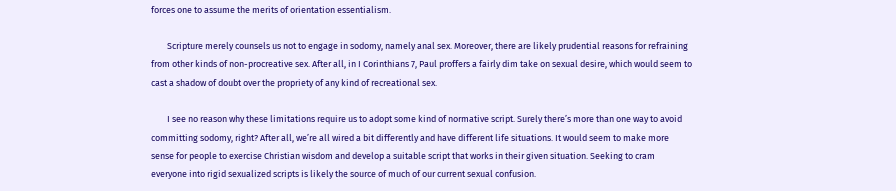forces one to assume the merits of orientation essentialism.

        Scripture merely counsels us not to engage in sodomy, namely anal sex. Moreover, there are likely prudential reasons for refraining from other kinds of non-procreative sex. After all, in I Corinthians 7, Paul proffers a fairly dim take on sexual desire, which would seem to cast a shadow of doubt over the propriety of any kind of recreational sex.

        I see no reason why these limitations require us to adopt some kind of normative script. Surely there’s more than one way to avoid committing sodomy, right? After all, we’re all wired a bit differently and have different life situations. It would seem to make more sense for people to exercise Christian wisdom and develop a suitable script that works in their given situation. Seeking to cram everyone into rigid sexualized scripts is likely the source of much of our current sexual confusion.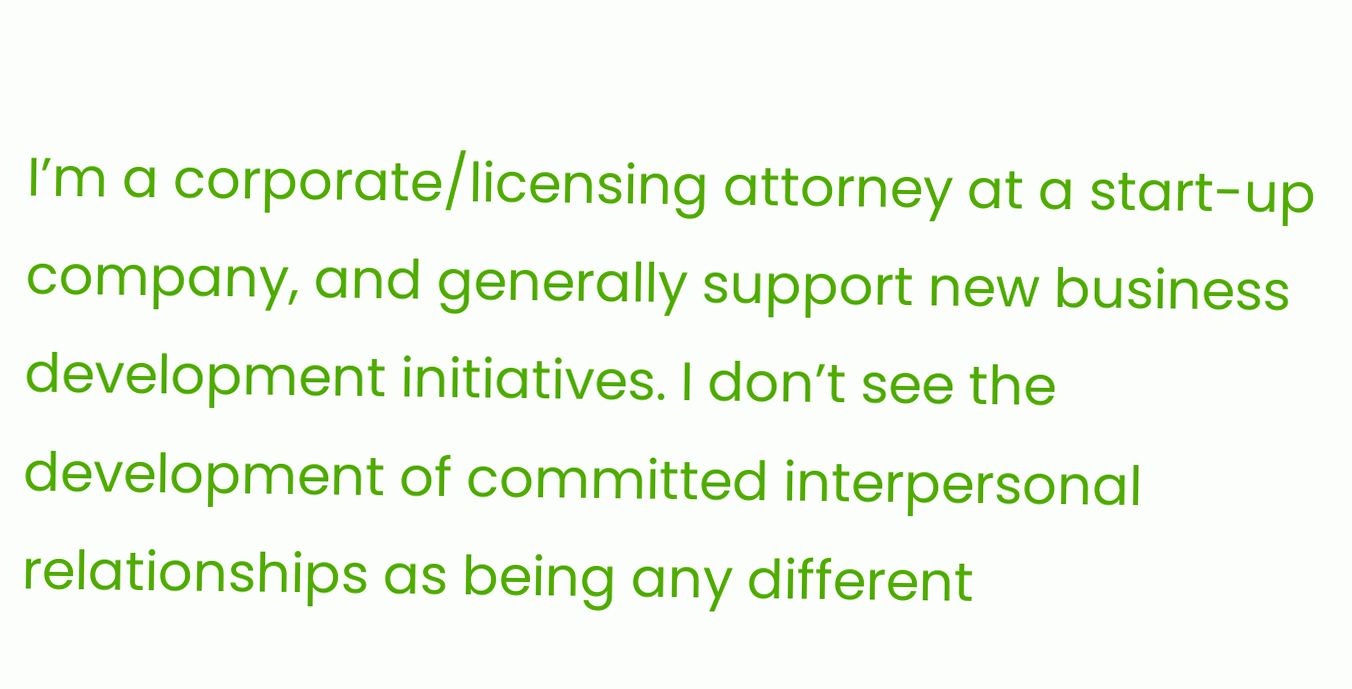I’m a corporate/licensing attorney at a start-up company, and generally support new business development initiatives. I don’t see the development of committed interpersonal relationships as being any different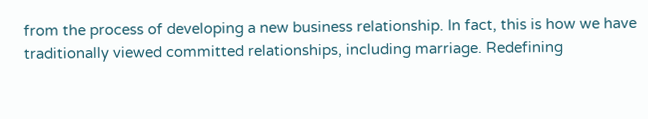from the process of developing a new business relationship. In fact, this is how we have traditionally viewed committed relationships, including marriage. Redefining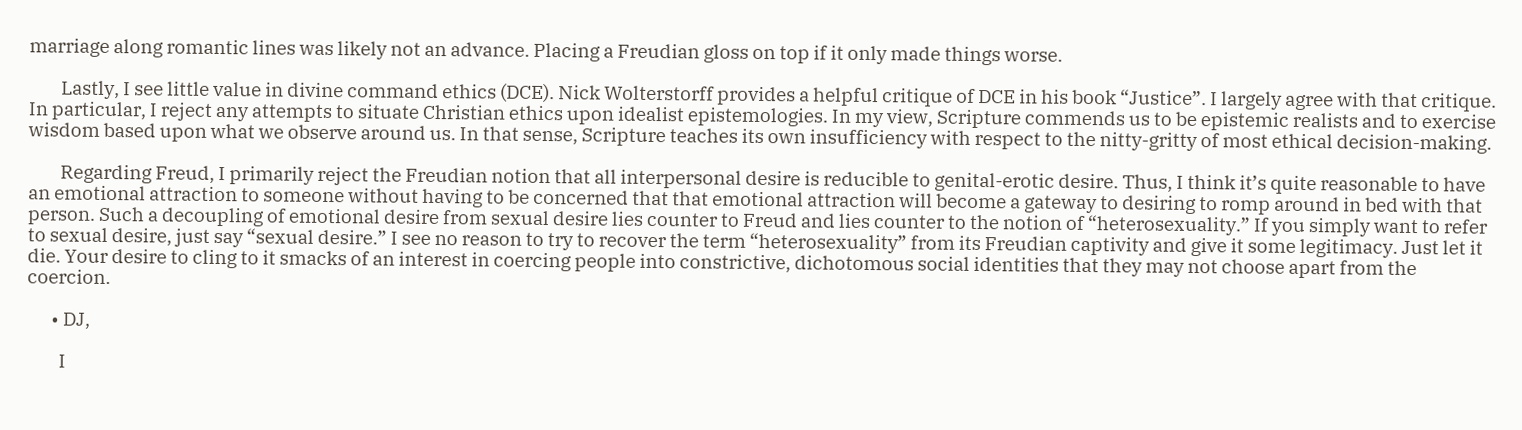marriage along romantic lines was likely not an advance. Placing a Freudian gloss on top if it only made things worse.

        Lastly, I see little value in divine command ethics (DCE). Nick Wolterstorff provides a helpful critique of DCE in his book “Justice”. I largely agree with that critique. In particular, I reject any attempts to situate Christian ethics upon idealist epistemologies. In my view, Scripture commends us to be epistemic realists and to exercise wisdom based upon what we observe around us. In that sense, Scripture teaches its own insufficiency with respect to the nitty-gritty of most ethical decision-making.

        Regarding Freud, I primarily reject the Freudian notion that all interpersonal desire is reducible to genital-erotic desire. Thus, I think it’s quite reasonable to have an emotional attraction to someone without having to be concerned that that emotional attraction will become a gateway to desiring to romp around in bed with that person. Such a decoupling of emotional desire from sexual desire lies counter to Freud and lies counter to the notion of “heterosexuality.” If you simply want to refer to sexual desire, just say “sexual desire.” I see no reason to try to recover the term “heterosexuality” from its Freudian captivity and give it some legitimacy. Just let it die. Your desire to cling to it smacks of an interest in coercing people into constrictive, dichotomous social identities that they may not choose apart from the coercion.

      • DJ,

        I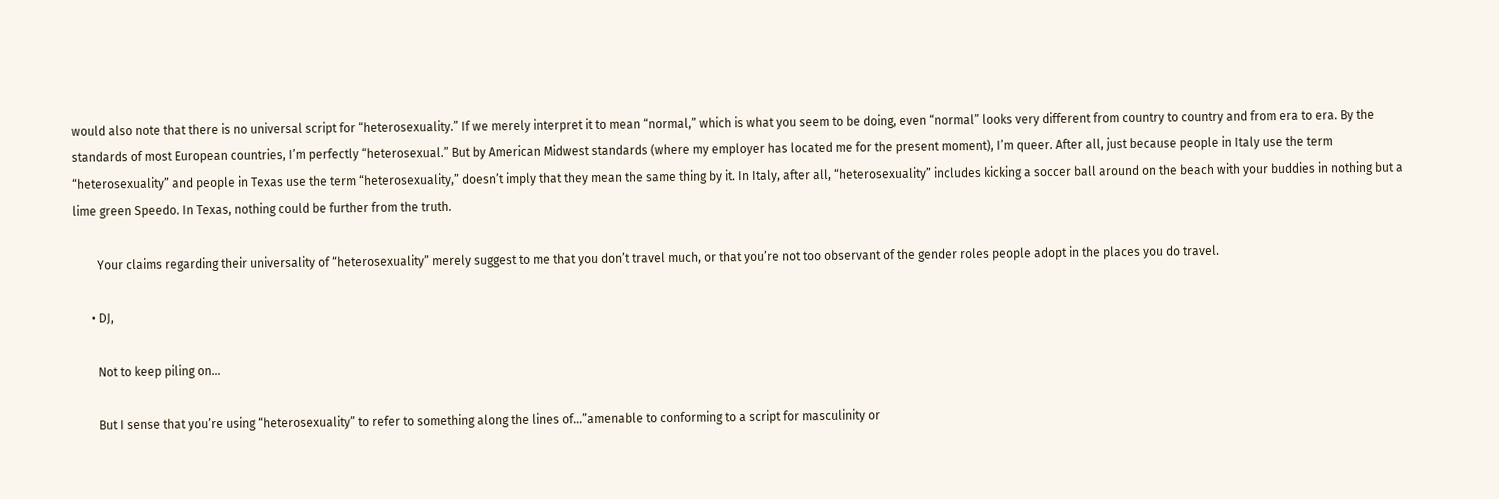would also note that there is no universal script for “heterosexuality.” If we merely interpret it to mean “normal,” which is what you seem to be doing, even “normal” looks very different from country to country and from era to era. By the standards of most European countries, I’m perfectly “heterosexual.” But by American Midwest standards (where my employer has located me for the present moment), I’m queer. After all, just because people in Italy use the term “heterosexuality” and people in Texas use the term “heterosexuality,” doesn’t imply that they mean the same thing by it. In Italy, after all, “heterosexuality” includes kicking a soccer ball around on the beach with your buddies in nothing but a lime green Speedo. In Texas, nothing could be further from the truth.

        Your claims regarding their universality of “heterosexuality” merely suggest to me that you don’t travel much, or that you’re not too observant of the gender roles people adopt in the places you do travel.

      • DJ,

        Not to keep piling on…

        But I sense that you’re using “heterosexuality” to refer to something along the lines of…”amenable to conforming to a script for masculinity or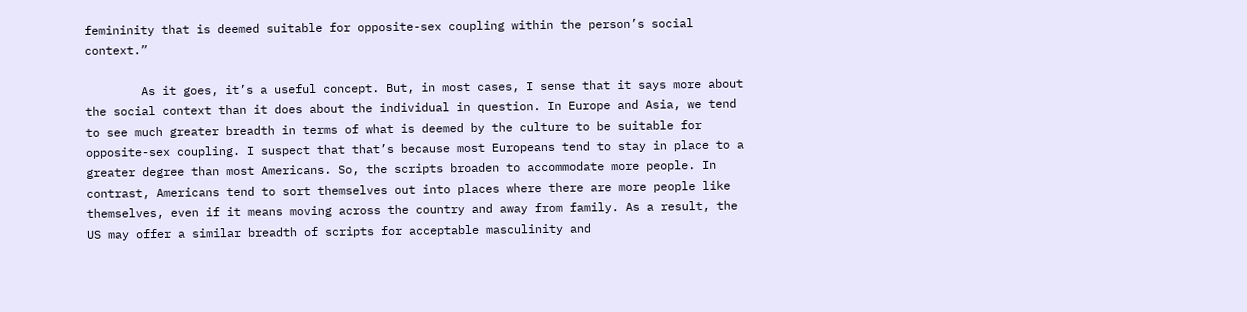femininity that is deemed suitable for opposite-sex coupling within the person’s social context.”

        As it goes, it’s a useful concept. But, in most cases, I sense that it says more about the social context than it does about the individual in question. In Europe and Asia, we tend to see much greater breadth in terms of what is deemed by the culture to be suitable for opposite-sex coupling. I suspect that that’s because most Europeans tend to stay in place to a greater degree than most Americans. So, the scripts broaden to accommodate more people. In contrast, Americans tend to sort themselves out into places where there are more people like themselves, even if it means moving across the country and away from family. As a result, the US may offer a similar breadth of scripts for acceptable masculinity and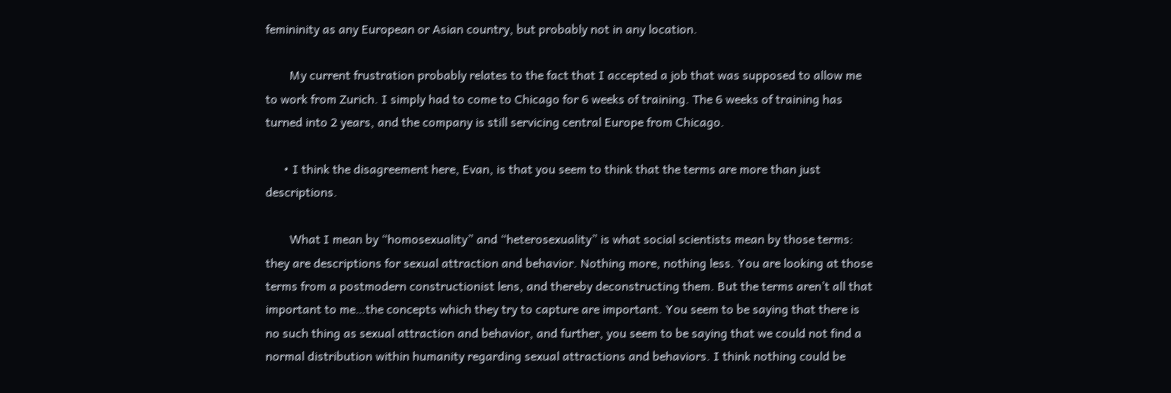femininity as any European or Asian country, but probably not in any location.

        My current frustration probably relates to the fact that I accepted a job that was supposed to allow me to work from Zurich. I simply had to come to Chicago for 6 weeks of training. The 6 weeks of training has turned into 2 years, and the company is still servicing central Europe from Chicago.

      • I think the disagreement here, Evan, is that you seem to think that the terms are more than just descriptions.

        What I mean by “homosexuality” and “heterosexuality” is what social scientists mean by those terms: they are descriptions for sexual attraction and behavior. Nothing more, nothing less. You are looking at those terms from a postmodern constructionist lens, and thereby deconstructing them. But the terms aren’t all that important to me…the concepts which they try to capture are important. You seem to be saying that there is no such thing as sexual attraction and behavior, and further, you seem to be saying that we could not find a normal distribution within humanity regarding sexual attractions and behaviors. I think nothing could be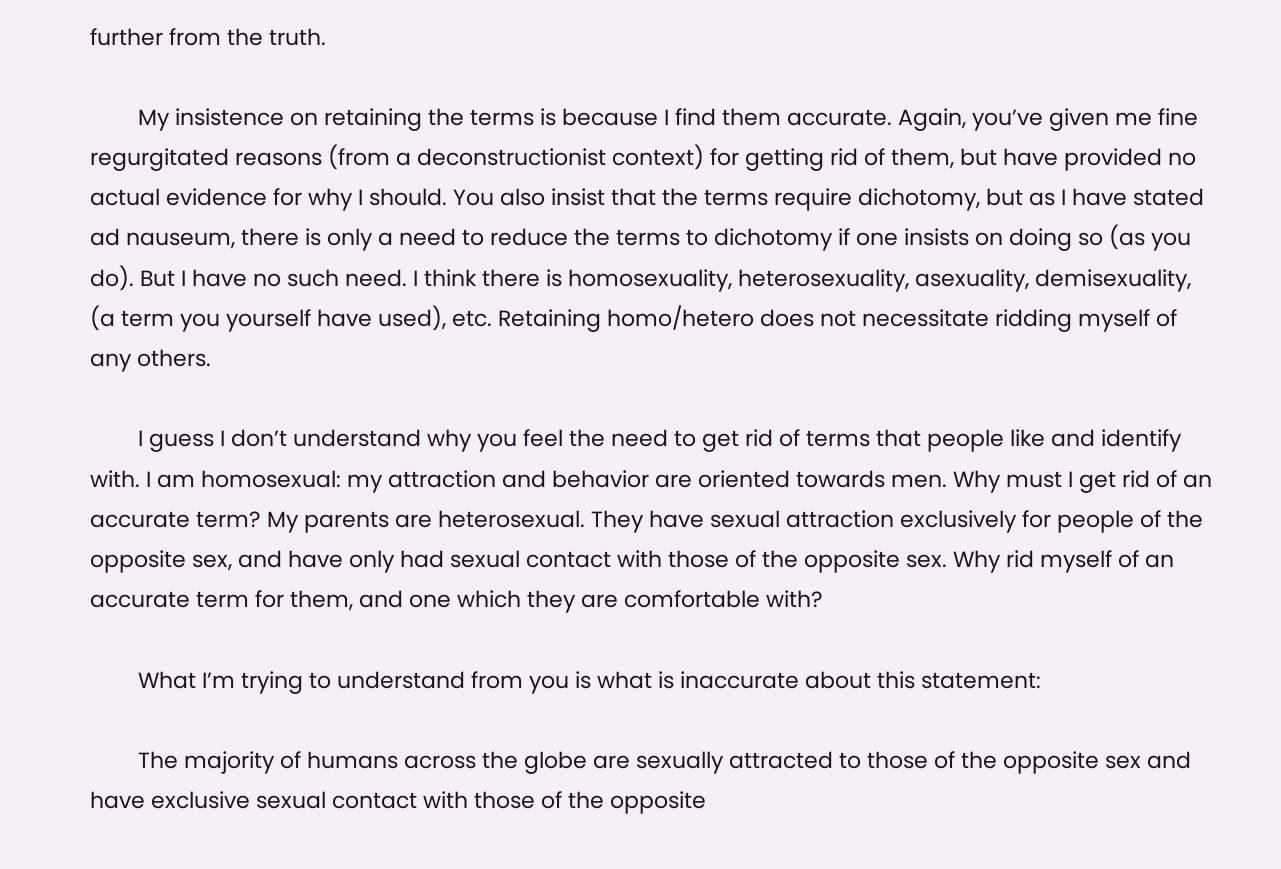further from the truth.

        My insistence on retaining the terms is because I find them accurate. Again, you’ve given me fine regurgitated reasons (from a deconstructionist context) for getting rid of them, but have provided no actual evidence for why I should. You also insist that the terms require dichotomy, but as I have stated ad nauseum, there is only a need to reduce the terms to dichotomy if one insists on doing so (as you do). But I have no such need. I think there is homosexuality, heterosexuality, asexuality, demisexuality, (a term you yourself have used), etc. Retaining homo/hetero does not necessitate ridding myself of any others.

        I guess I don’t understand why you feel the need to get rid of terms that people like and identify with. I am homosexual: my attraction and behavior are oriented towards men. Why must I get rid of an accurate term? My parents are heterosexual. They have sexual attraction exclusively for people of the opposite sex, and have only had sexual contact with those of the opposite sex. Why rid myself of an accurate term for them, and one which they are comfortable with?

        What I’m trying to understand from you is what is inaccurate about this statement:

        The majority of humans across the globe are sexually attracted to those of the opposite sex and have exclusive sexual contact with those of the opposite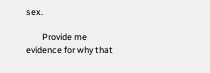sex.

        Provide me evidence for why that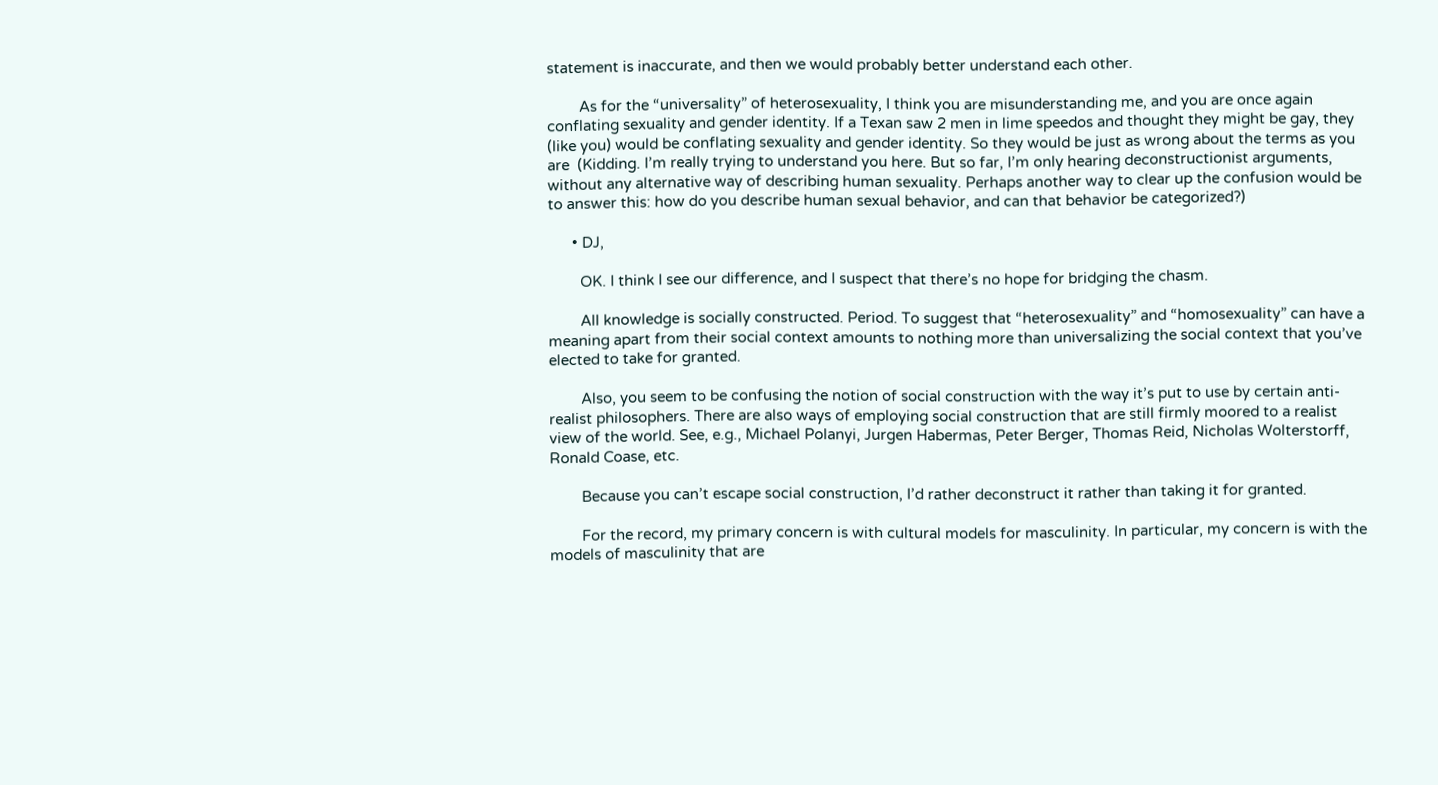statement is inaccurate, and then we would probably better understand each other.

        As for the “universality” of heterosexuality, I think you are misunderstanding me, and you are once again conflating sexuality and gender identity. If a Texan saw 2 men in lime speedos and thought they might be gay, they (like you) would be conflating sexuality and gender identity. So they would be just as wrong about the terms as you are  (Kidding. I’m really trying to understand you here. But so far, I’m only hearing deconstructionist arguments, without any alternative way of describing human sexuality. Perhaps another way to clear up the confusion would be to answer this: how do you describe human sexual behavior, and can that behavior be categorized?)

      • DJ,

        OK. I think I see our difference, and I suspect that there’s no hope for bridging the chasm.

        All knowledge is socially constructed. Period. To suggest that “heterosexuality” and “homosexuality” can have a meaning apart from their social context amounts to nothing more than universalizing the social context that you’ve elected to take for granted.

        Also, you seem to be confusing the notion of social construction with the way it’s put to use by certain anti-realist philosophers. There are also ways of employing social construction that are still firmly moored to a realist view of the world. See, e.g., Michael Polanyi, Jurgen Habermas, Peter Berger, Thomas Reid, Nicholas Wolterstorff, Ronald Coase, etc.

        Because you can’t escape social construction, I’d rather deconstruct it rather than taking it for granted.

        For the record, my primary concern is with cultural models for masculinity. In particular, my concern is with the models of masculinity that are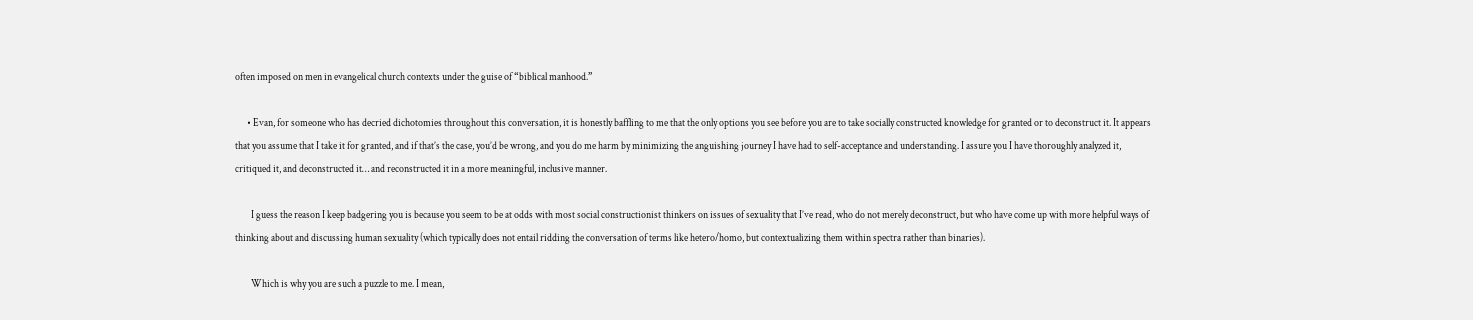often imposed on men in evangelical church contexts under the guise of “biblical manhood.”

      • Evan, for someone who has decried dichotomies throughout this conversation, it is honestly baffling to me that the only options you see before you are to take socially constructed knowledge for granted or to deconstruct it. It appears that you assume that I take it for granted, and if that’s the case, you’d be wrong, and you do me harm by minimizing the anguishing journey I have had to self-acceptance and understanding. I assure you I have thoroughly analyzed it, critiqued it, and deconstructed it… and reconstructed it in a more meaningful, inclusive manner.

        I guess the reason I keep badgering you is because you seem to be at odds with most social constructionist thinkers on issues of sexuality that I’ve read, who do not merely deconstruct, but who have come up with more helpful ways of thinking about and discussing human sexuality (which typically does not entail ridding the conversation of terms like hetero/homo, but contextualizing them within spectra rather than binaries).

        Which is why you are such a puzzle to me. I mean,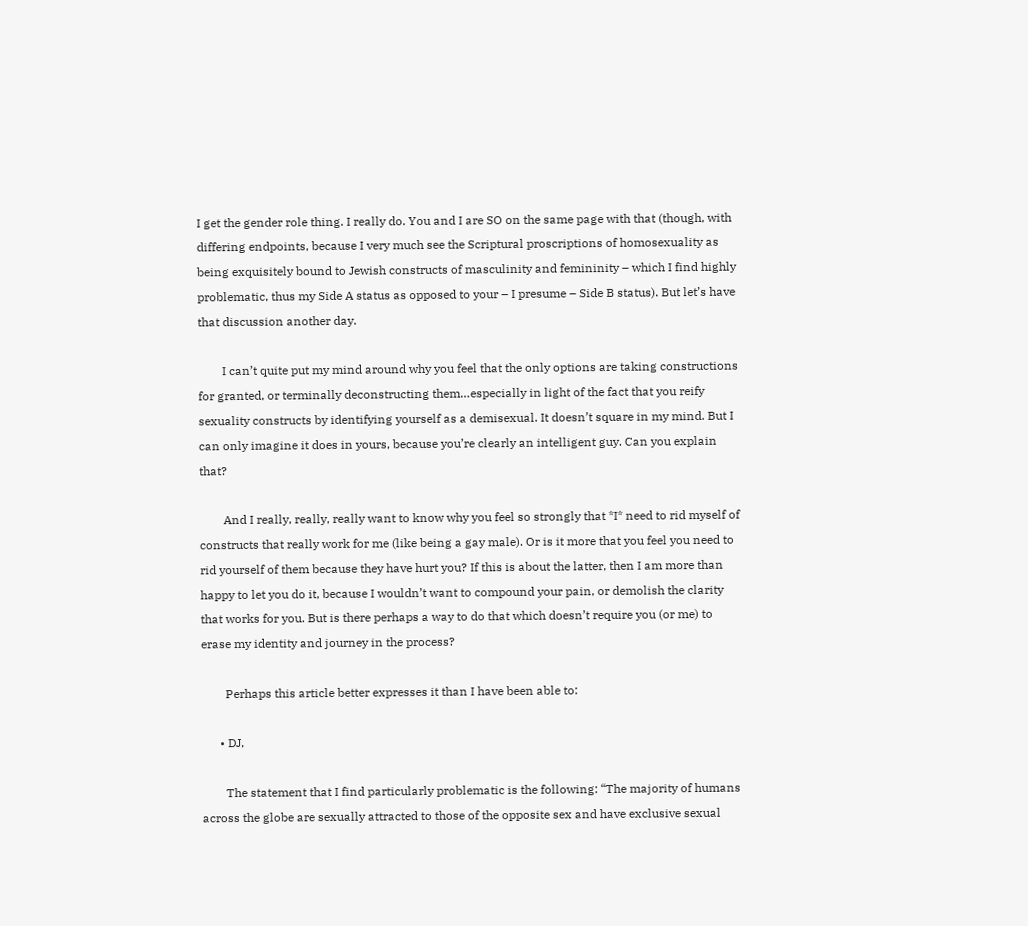I get the gender role thing. I really do. You and I are SO on the same page with that (though, with differing endpoints, because I very much see the Scriptural proscriptions of homosexuality as being exquisitely bound to Jewish constructs of masculinity and femininity – which I find highly problematic, thus my Side A status as opposed to your – I presume – Side B status). But let’s have that discussion another day.

        I can’t quite put my mind around why you feel that the only options are taking constructions for granted, or terminally deconstructing them…especially in light of the fact that you reify sexuality constructs by identifying yourself as a demisexual. It doesn’t square in my mind. But I can only imagine it does in yours, because you’re clearly an intelligent guy. Can you explain that?

        And I really, really, really want to know why you feel so strongly that *I* need to rid myself of constructs that really work for me (like being a gay male). Or is it more that you feel you need to rid yourself of them because they have hurt you? If this is about the latter, then I am more than happy to let you do it, because I wouldn’t want to compound your pain, or demolish the clarity that works for you. But is there perhaps a way to do that which doesn’t require you (or me) to erase my identity and journey in the process?

        Perhaps this article better expresses it than I have been able to:

      • DJ,

        The statement that I find particularly problematic is the following: “The majority of humans across the globe are sexually attracted to those of the opposite sex and have exclusive sexual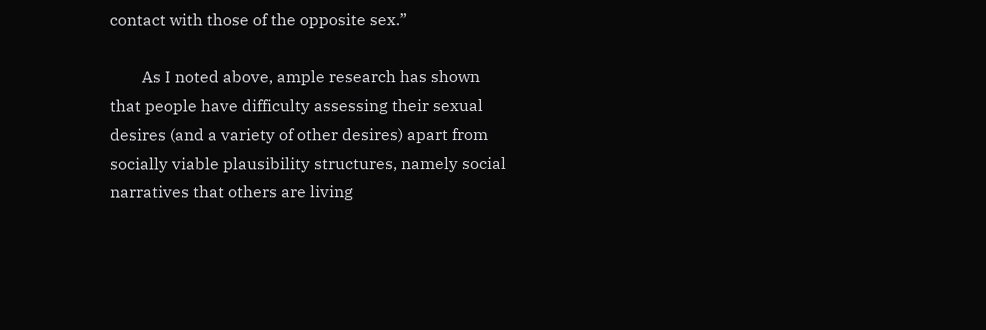contact with those of the opposite sex.”

        As I noted above, ample research has shown that people have difficulty assessing their sexual desires (and a variety of other desires) apart from socially viable plausibility structures, namely social narratives that others are living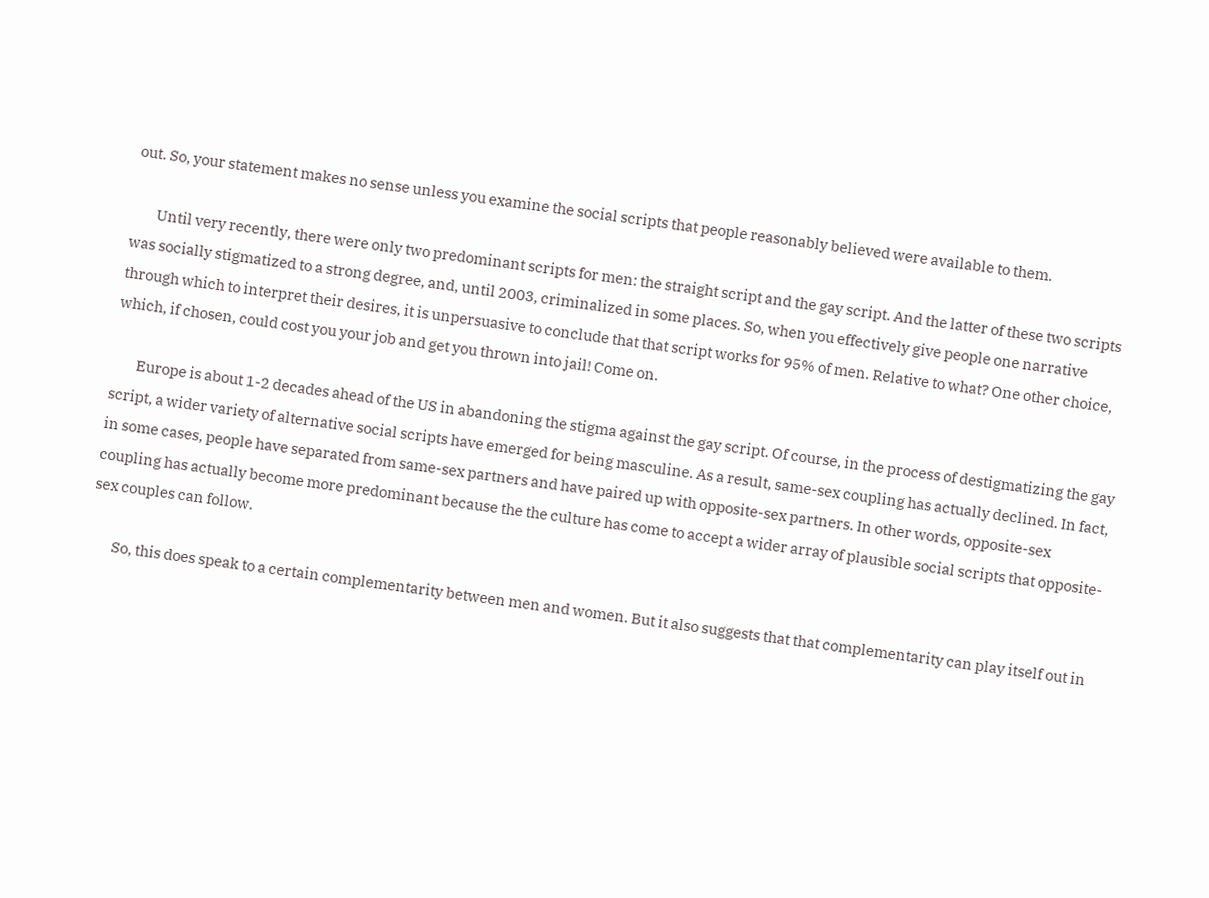out. So, your statement makes no sense unless you examine the social scripts that people reasonably believed were available to them.

        Until very recently, there were only two predominant scripts for men: the straight script and the gay script. And the latter of these two scripts was socially stigmatized to a strong degree, and, until 2003, criminalized in some places. So, when you effectively give people one narrative through which to interpret their desires, it is unpersuasive to conclude that that script works for 95% of men. Relative to what? One other choice, which, if chosen, could cost you your job and get you thrown into jail! Come on.

        Europe is about 1-2 decades ahead of the US in abandoning the stigma against the gay script. Of course, in the process of destigmatizing the gay script, a wider variety of alternative social scripts have emerged for being masculine. As a result, same-sex coupling has actually declined. In fact, in some cases, people have separated from same-sex partners and have paired up with opposite-sex partners. In other words, opposite-sex coupling has actually become more predominant because the the culture has come to accept a wider array of plausible social scripts that opposite-sex couples can follow.

        So, this does speak to a certain complementarity between men and women. But it also suggests that that complementarity can play itself out in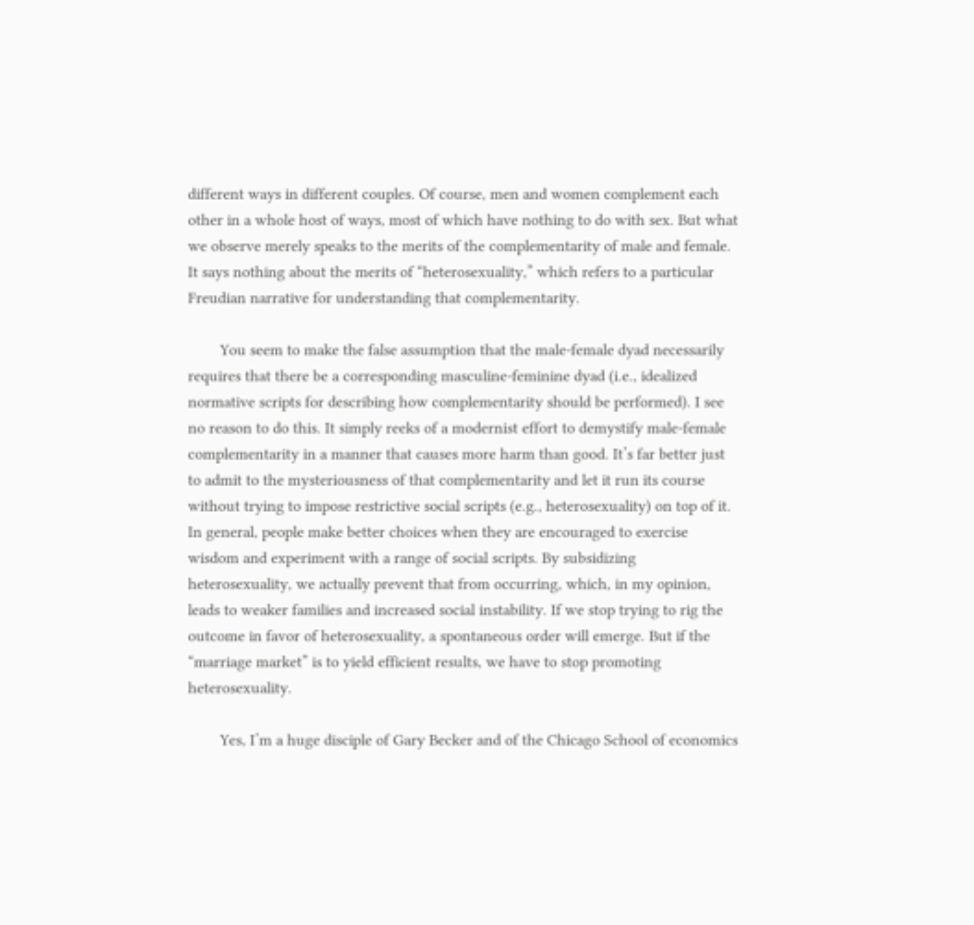different ways in different couples. Of course, men and women complement each other in a whole host of ways, most of which have nothing to do with sex. But what we observe merely speaks to the merits of the complementarity of male and female. It says nothing about the merits of “heterosexuality,” which refers to a particular Freudian narrative for understanding that complementarity.

        You seem to make the false assumption that the male-female dyad necessarily requires that there be a corresponding masculine-feminine dyad (i.e., idealized normative scripts for describing how complementarity should be performed). I see no reason to do this. It simply reeks of a modernist effort to demystify male-female complementarity in a manner that causes more harm than good. It’s far better just to admit to the mysteriousness of that complementarity and let it run its course without trying to impose restrictive social scripts (e.g., heterosexuality) on top of it. In general, people make better choices when they are encouraged to exercise wisdom and experiment with a range of social scripts. By subsidizing heterosexuality, we actually prevent that from occurring, which, in my opinion, leads to weaker families and increased social instability. If we stop trying to rig the outcome in favor of heterosexuality, a spontaneous order will emerge. But if the “marriage market” is to yield efficient results, we have to stop promoting heterosexuality.

        Yes, I’m a huge disciple of Gary Becker and of the Chicago School of economics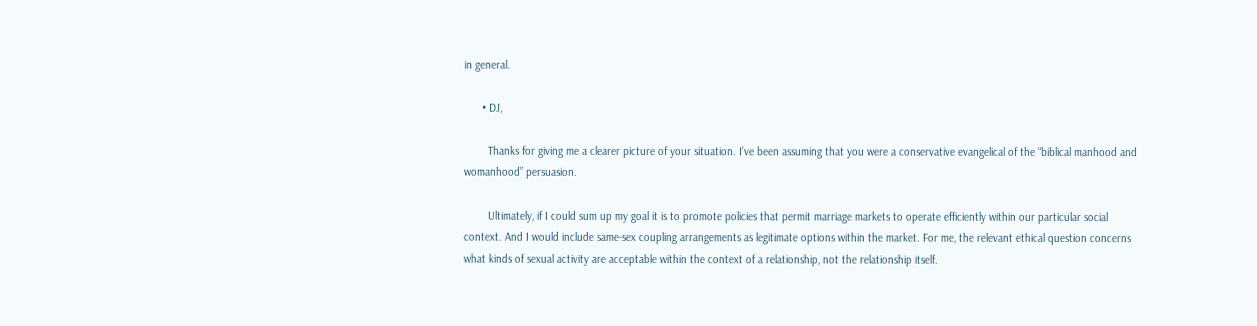in general.

      • DJ,

        Thanks for giving me a clearer picture of your situation. I’ve been assuming that you were a conservative evangelical of the “biblical manhood and womanhood” persuasion.

        Ultimately, if I could sum up my goal it is to promote policies that permit marriage markets to operate efficiently within our particular social context. And I would include same-sex coupling arrangements as legitimate options within the market. For me, the relevant ethical question concerns what kinds of sexual activity are acceptable within the context of a relationship, not the relationship itself.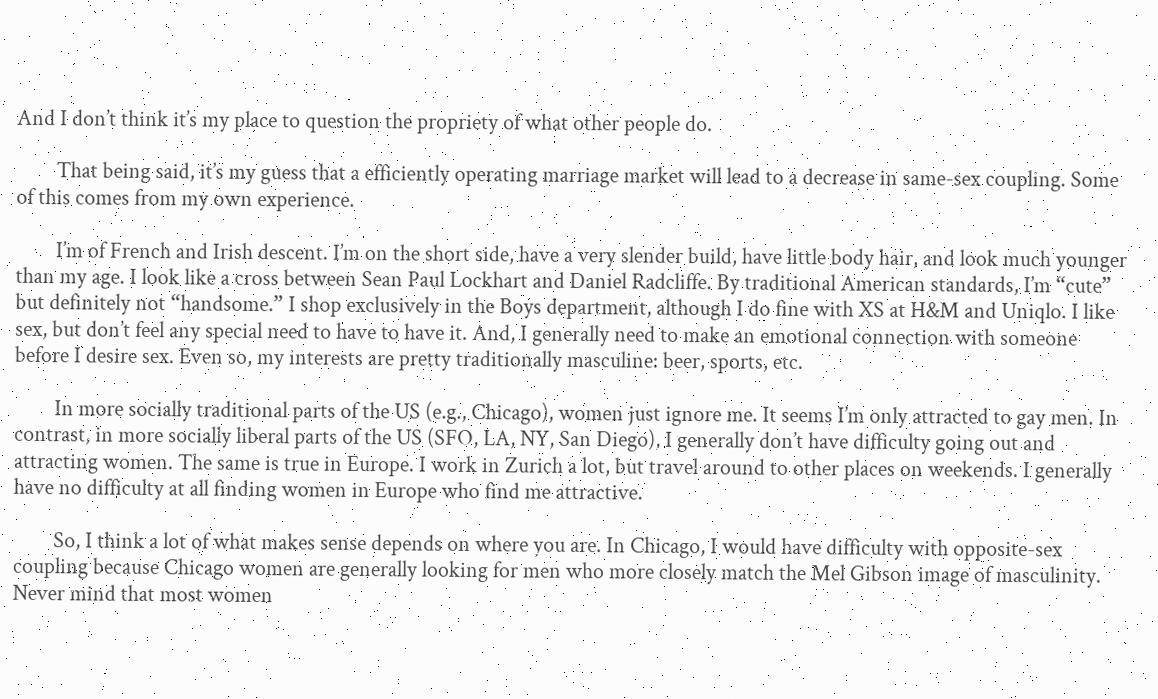And I don’t think it’s my place to question the propriety of what other people do.

        That being said, it’s my guess that a efficiently operating marriage market will lead to a decrease in same-sex coupling. Some of this comes from my own experience.

        I’m of French and Irish descent. I’m on the short side, have a very slender build, have little body hair, and look much younger than my age. I look like a cross between Sean Paul Lockhart and Daniel Radcliffe. By traditional American standards, I’m “cute” but definitely not “handsome.” I shop exclusively in the Boys department, although I do fine with XS at H&M and Uniqlo. I like sex, but don’t feel any special need to have to have it. And, I generally need to make an emotional connection with someone before I desire sex. Even so, my interests are pretty traditionally masculine: beer, sports, etc.

        In more socially traditional parts of the US (e.g., Chicago), women just ignore me. It seems I’m only attracted to gay men. In contrast, in more socially liberal parts of the US (SFO, LA, NY, San Diego), I generally don’t have difficulty going out and attracting women. The same is true in Europe. I work in Zurich a lot, but travel around to other places on weekends. I generally have no difficulty at all finding women in Europe who find me attractive.

        So, I think a lot of what makes sense depends on where you are. In Chicago, I would have difficulty with opposite-sex coupling because Chicago women are generally looking for men who more closely match the Mel Gibson image of masculinity. Never mind that most women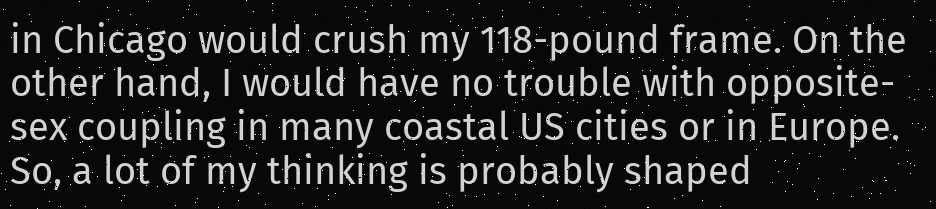in Chicago would crush my 118-pound frame. On the other hand, I would have no trouble with opposite-sex coupling in many coastal US cities or in Europe. So, a lot of my thinking is probably shaped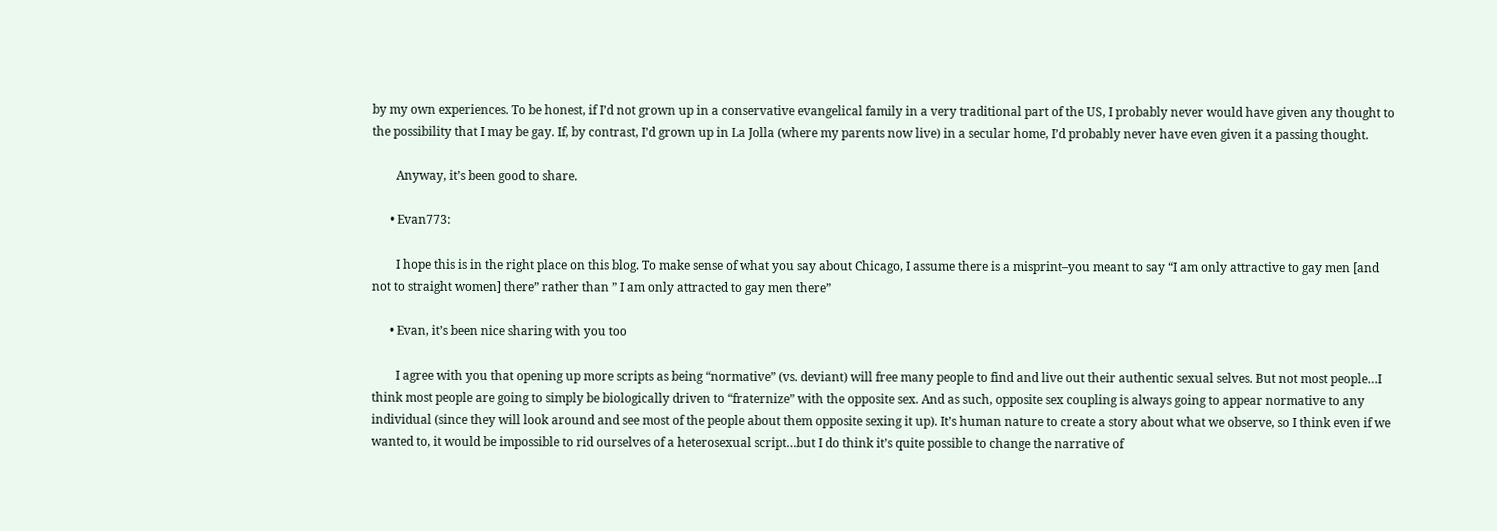by my own experiences. To be honest, if I’d not grown up in a conservative evangelical family in a very traditional part of the US, I probably never would have given any thought to the possibility that I may be gay. If, by contrast, I’d grown up in La Jolla (where my parents now live) in a secular home, I’d probably never have even given it a passing thought.

        Anyway, it’s been good to share.

      • Evan773:

        I hope this is in the right place on this blog. To make sense of what you say about Chicago, I assume there is a misprint–you meant to say “I am only attractive to gay men [and not to straight women] there” rather than ” I am only attracted to gay men there”

      • Evan, it’s been nice sharing with you too

        I agree with you that opening up more scripts as being “normative” (vs. deviant) will free many people to find and live out their authentic sexual selves. But not most people…I think most people are going to simply be biologically driven to “fraternize” with the opposite sex. And as such, opposite sex coupling is always going to appear normative to any individual (since they will look around and see most of the people about them opposite sexing it up). It’s human nature to create a story about what we observe, so I think even if we wanted to, it would be impossible to rid ourselves of a heterosexual script…but I do think it’s quite possible to change the narrative of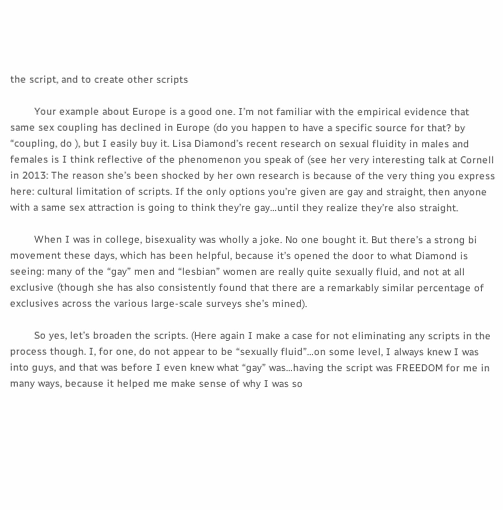the script, and to create other scripts

        Your example about Europe is a good one. I’m not familiar with the empirical evidence that same sex coupling has declined in Europe (do you happen to have a specific source for that? by “coupling, do ), but I easily buy it. Lisa Diamond’s recent research on sexual fluidity in males and females is I think reflective of the phenomenon you speak of (see her very interesting talk at Cornell in 2013: The reason she’s been shocked by her own research is because of the very thing you express here: cultural limitation of scripts. If the only options you’re given are gay and straight, then anyone with a same sex attraction is going to think they’re gay…until they realize they’re also straight.

        When I was in college, bisexuality was wholly a joke. No one bought it. But there’s a strong bi movement these days, which has been helpful, because it’s opened the door to what Diamond is seeing: many of the “gay” men and “lesbian” women are really quite sexually fluid, and not at all exclusive (though she has also consistently found that there are a remarkably similar percentage of exclusives across the various large-scale surveys she’s mined).

        So yes, let’s broaden the scripts. (Here again I make a case for not eliminating any scripts in the process though. I, for one, do not appear to be “sexually fluid”…on some level, I always knew I was into guys, and that was before I even knew what “gay” was…having the script was FREEDOM for me in many ways, because it helped me make sense of why I was so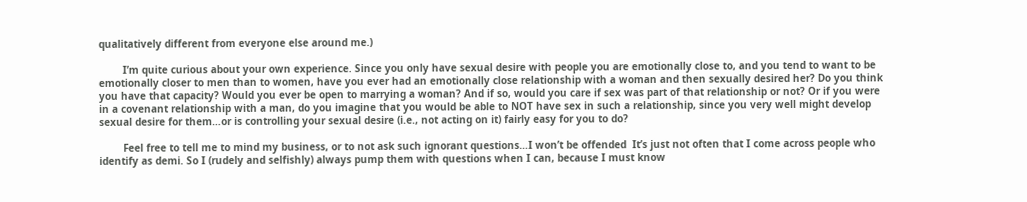qualitatively different from everyone else around me.)

        I’m quite curious about your own experience. Since you only have sexual desire with people you are emotionally close to, and you tend to want to be emotionally closer to men than to women, have you ever had an emotionally close relationship with a woman and then sexually desired her? Do you think you have that capacity? Would you ever be open to marrying a woman? And if so, would you care if sex was part of that relationship or not? Or if you were in a covenant relationship with a man, do you imagine that you would be able to NOT have sex in such a relationship, since you very well might develop sexual desire for them…or is controlling your sexual desire (i.e., not acting on it) fairly easy for you to do?

        Feel free to tell me to mind my business, or to not ask such ignorant questions…I won’t be offended  It’s just not often that I come across people who identify as demi. So I (rudely and selfishly) always pump them with questions when I can, because I must know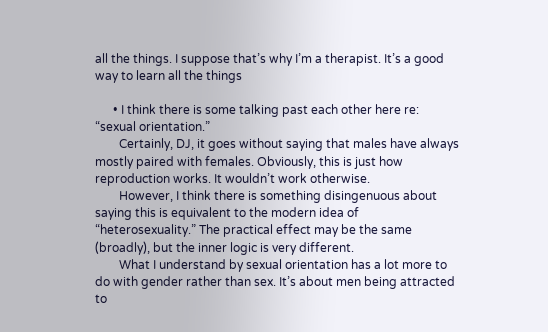all the things. I suppose that’s why I’m a therapist. It’s a good way to learn all the things

      • I think there is some talking past each other here re: “sexual orientation.”
        Certainly, DJ, it goes without saying that males have always mostly paired with females. Obviously, this is just how reproduction works. It wouldn’t work otherwise.
        However, I think there is something disingenuous about saying this is equivalent to the modern idea of “heterosexuality.” The practical effect may be the same (broadly), but the inner logic is very different.
        What I understand by sexual orientation has a lot more to do with gender rather than sex. It’s about men being attracted to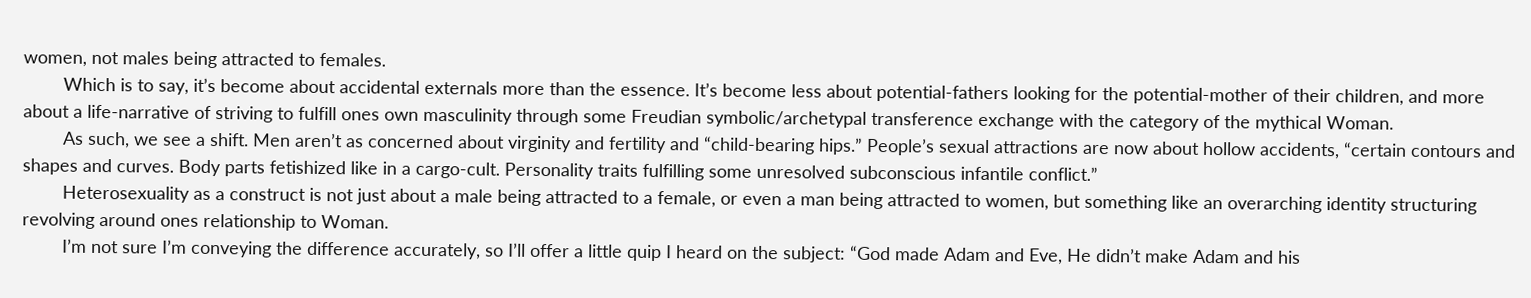women, not males being attracted to females.
        Which is to say, it’s become about accidental externals more than the essence. It’s become less about potential-fathers looking for the potential-mother of their children, and more about a life-narrative of striving to fulfill ones own masculinity through some Freudian symbolic/archetypal transference exchange with the category of the mythical Woman.
        As such, we see a shift. Men aren’t as concerned about virginity and fertility and “child-bearing hips.” People’s sexual attractions are now about hollow accidents, “certain contours and shapes and curves. Body parts fetishized like in a cargo-cult. Personality traits fulfilling some unresolved subconscious infantile conflict.”
        Heterosexuality as a construct is not just about a male being attracted to a female, or even a man being attracted to women, but something like an overarching identity structuring revolving around ones relationship to Woman.
        I’m not sure I’m conveying the difference accurately, so I’ll offer a little quip I heard on the subject: “God made Adam and Eve, He didn’t make Adam and his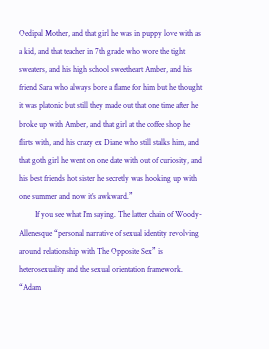Oedipal Mother, and that girl he was in puppy love with as a kid, and that teacher in 7th grade who wore the tight sweaters, and his high school sweetheart Amber, and his friend Sara who always bore a flame for him but he thought it was platonic but still they made out that one time after he broke up with Amber, and that girl at the coffee shop he flirts with, and his crazy ex Diane who still stalks him, and that goth girl he went on one date with out of curiosity, and his best friends hot sister he secretly was hooking up with one summer and now it’s awkward.”
        If you see what I’m saying. The latter chain of Woody-Allenesque “personal narrative of sexual identity revolving around relationship with The Opposite Sex” is heterosexuality and the sexual orientation framework. “Adam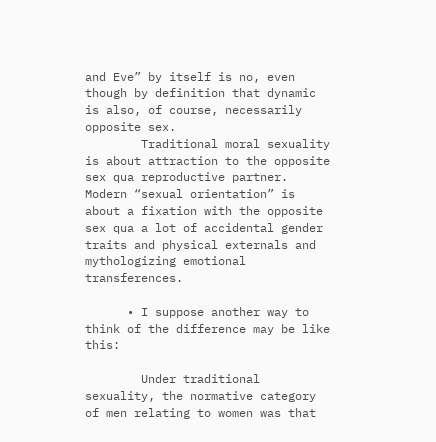and Eve” by itself is no, even though by definition that dynamic is also, of course, necessarily opposite sex.
        Traditional moral sexuality is about attraction to the opposite sex qua reproductive partner. Modern “sexual orientation” is about a fixation with the opposite sex qua a lot of accidental gender traits and physical externals and mythologizing emotional transferences.

      • I suppose another way to think of the difference may be like this:

        Under traditional sexuality, the normative category of men relating to women was that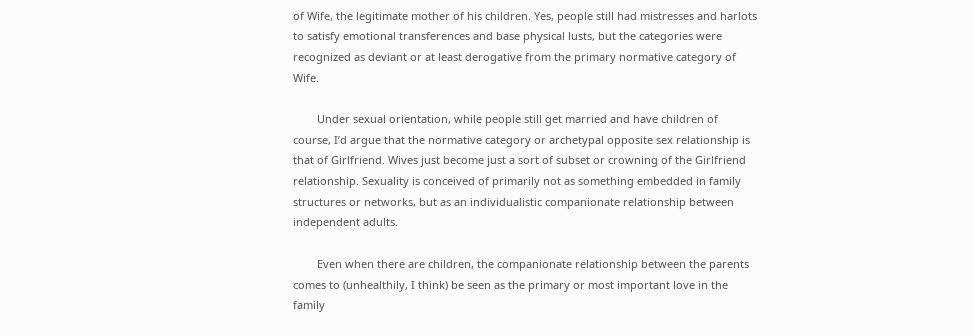of Wife, the legitimate mother of his children. Yes, people still had mistresses and harlots to satisfy emotional transferences and base physical lusts, but the categories were recognized as deviant or at least derogative from the primary normative category of Wife.

        Under sexual orientation, while people still get married and have children of course, I’d argue that the normative category or archetypal opposite sex relationship is that of Girlfriend. Wives just become just a sort of subset or crowning of the Girlfriend relationship. Sexuality is conceived of primarily not as something embedded in family structures or networks, but as an individualistic companionate relationship between independent adults.

        Even when there are children, the companionate relationship between the parents comes to (unhealthily, I think) be seen as the primary or most important love in the family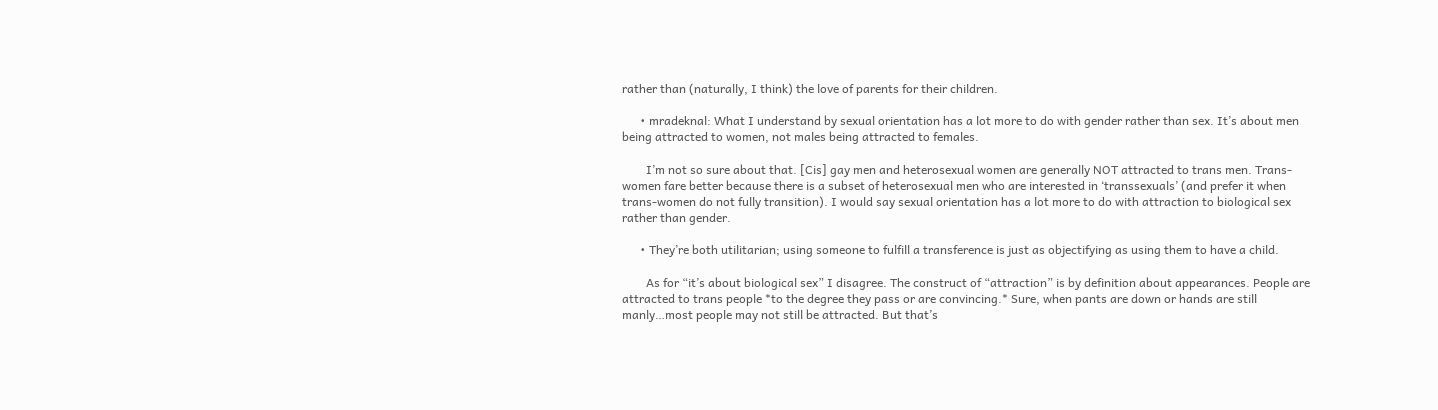rather than (naturally, I think) the love of parents for their children.

      • mradeknal: What I understand by sexual orientation has a lot more to do with gender rather than sex. It’s about men being attracted to women, not males being attracted to females.

        I’m not so sure about that. [Cis] gay men and heterosexual women are generally NOT attracted to trans men. Trans-women fare better because there is a subset of heterosexual men who are interested in ‘transsexuals’ (and prefer it when trans-women do not fully transition). I would say sexual orientation has a lot more to do with attraction to biological sex rather than gender.

      • They’re both utilitarian; using someone to fulfill a transference is just as objectifying as using them to have a child.

        As for “it’s about biological sex” I disagree. The construct of “attraction” is by definition about appearances. People are attracted to trans people *to the degree they pass or are convincing.* Sure, when pants are down or hands are still manly…most people may not still be attracted. But that’s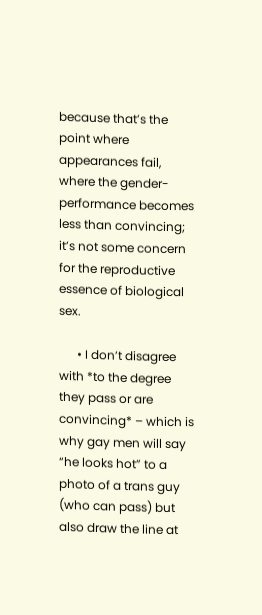because that’s the point where appearances fail, where the gender-performance becomes less than convincing; it’s not some concern for the reproductive essence of biological sex.

      • I don’t disagree with *to the degree they pass or are convincing* – which is why gay men will say “he looks hot” to a photo of a trans guy (who can pass) but also draw the line at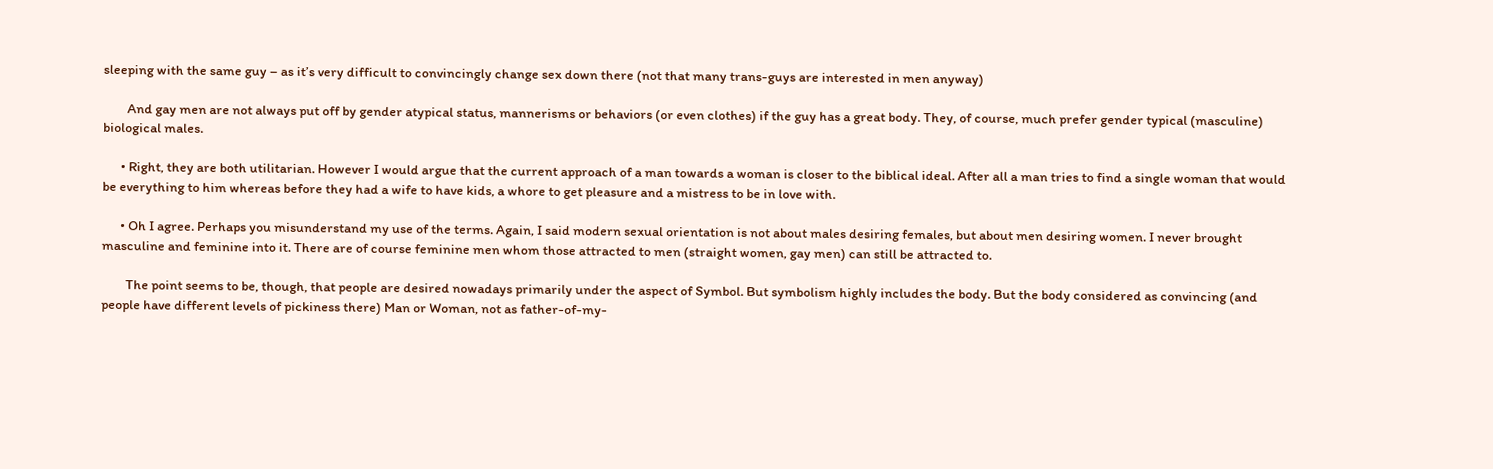sleeping with the same guy – as it’s very difficult to convincingly change sex down there (not that many trans-guys are interested in men anyway)

        And gay men are not always put off by gender atypical status, mannerisms or behaviors (or even clothes) if the guy has a great body. They, of course, much prefer gender typical (masculine) biological males.

      • Right, they are both utilitarian. However I would argue that the current approach of a man towards a woman is closer to the biblical ideal. After all a man tries to find a single woman that would be everything to him whereas before they had a wife to have kids, a whore to get pleasure and a mistress to be in love with.

      • Oh I agree. Perhaps you misunderstand my use of the terms. Again, I said modern sexual orientation is not about males desiring females, but about men desiring women. I never brought masculine and feminine into it. There are of course feminine men whom those attracted to men (straight women, gay men) can still be attracted to.

        The point seems to be, though, that people are desired nowadays primarily under the aspect of Symbol. But symbolism highly includes the body. But the body considered as convincing (and people have different levels of pickiness there) Man or Woman, not as father-of-my-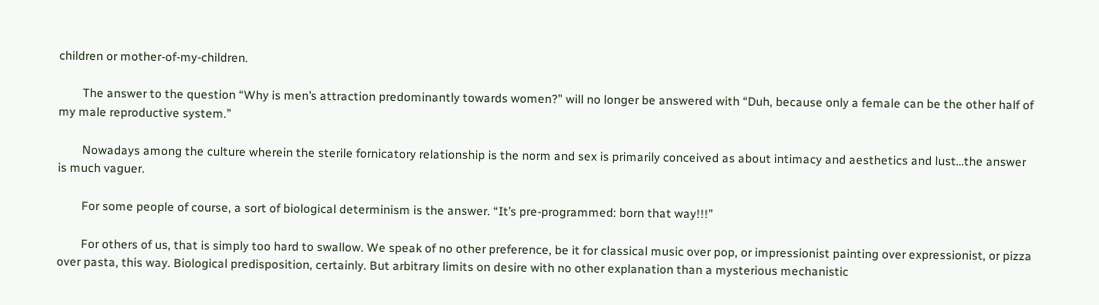children or mother-of-my-children.

        The answer to the question “Why is men’s attraction predominantly towards women?” will no longer be answered with “Duh, because only a female can be the other half of my male reproductive system.”

        Nowadays among the culture wherein the sterile fornicatory relationship is the norm and sex is primarily conceived as about intimacy and aesthetics and lust…the answer is much vaguer.

        For some people of course, a sort of biological determinism is the answer. “It’s pre-programmed: born that way!!!”

        For others of us, that is simply too hard to swallow. We speak of no other preference, be it for classical music over pop, or impressionist painting over expressionist, or pizza over pasta, this way. Biological predisposition, certainly. But arbitrary limits on desire with no other explanation than a mysterious mechanistic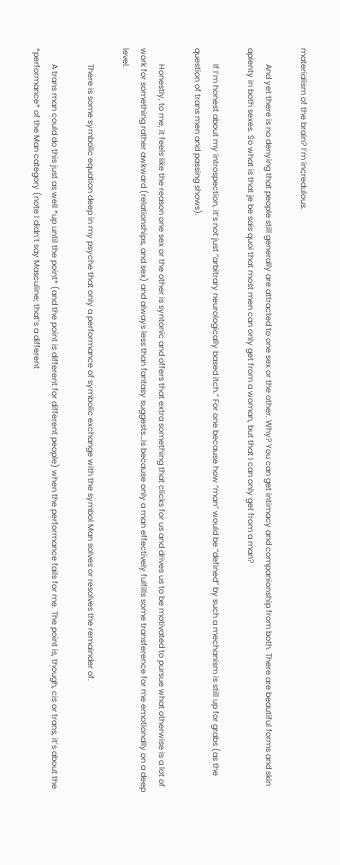materialism of the brain? I’m incredulous.

        And yet there is no denying that people still generally are attracted to one sex or the other. Why? You can get intimacy and companionship from both. There are beautiful forms and skin aplenty in both sexes. So what is that je be sais quoi that most men can only get from a woman, but that I can only get from a man?

        If I’m honest about my introspection, it’s not just “arbitrary neurologically based itch.” For one because how “man” would be “defined” by such a mechanism is still up for grabs (as the question of trans men and passing shows).

        Honestly, to me, it feels like the reason one sex or the other is syntonic and offers that extra something that clicks for us and drives us to be motivated to pursue what otherwise is a lot of work for something rather awkward (relationships, and sex) and always less than fantasy suggests…is because only a man effectively fulfills some transference for me emotionally on a deep level.

        There is some symbolic equation deep in my psyche that only a performance of symbolic exchange with the symbol Man solves or resolves the remainder of.

        A trans man could do this just as well *up until the point* (and the point is different for different people) when the performance fails for me. The point is, though, cis or trans, it’s about the *performance* of the Man category (note I didn’t say Masculine; that’s a different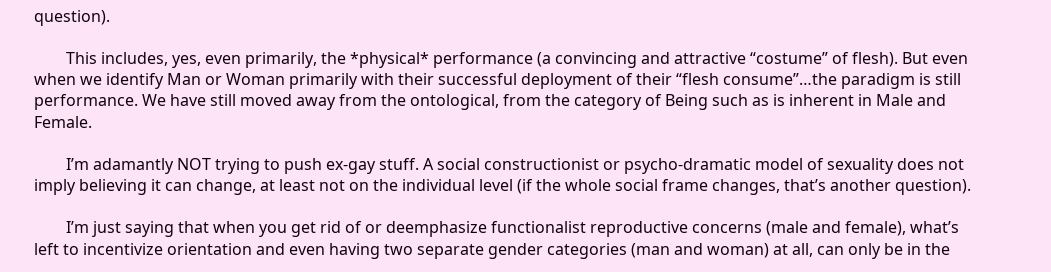question).

        This includes, yes, even primarily, the *physical* performance (a convincing and attractive “costume” of flesh). But even when we identify Man or Woman primarily with their successful deployment of their “flesh consume”…the paradigm is still performance. We have still moved away from the ontological, from the category of Being such as is inherent in Male and Female.

        I’m adamantly NOT trying to push ex-gay stuff. A social constructionist or psycho-dramatic model of sexuality does not imply believing it can change, at least not on the individual level (if the whole social frame changes, that’s another question).

        I’m just saying that when you get rid of or deemphasize functionalist reproductive concerns (male and female), what’s left to incentivize orientation and even having two separate gender categories (man and woman) at all, can only be in the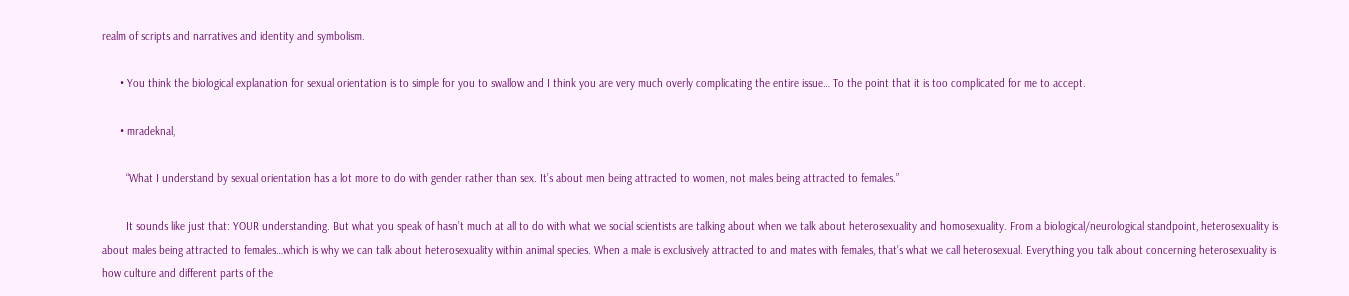realm of scripts and narratives and identity and symbolism.

      • You think the biological explanation for sexual orientation is to simple for you to swallow and I think you are very much overly complicating the entire issue… To the point that it is too complicated for me to accept.

      • mradeknal,

        “What I understand by sexual orientation has a lot more to do with gender rather than sex. It’s about men being attracted to women, not males being attracted to females.”

        It sounds like just that: YOUR understanding. But what you speak of hasn’t much at all to do with what we social scientists are talking about when we talk about heterosexuality and homosexuality. From a biological/neurological standpoint, heterosexuality is about males being attracted to females…which is why we can talk about heterosexuality within animal species. When a male is exclusively attracted to and mates with females, that’s what we call heterosexual. Everything you talk about concerning heterosexuality is how culture and different parts of the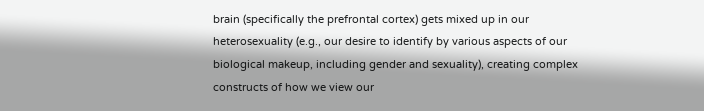brain (specifically the prefrontal cortex) gets mixed up in our heterosexuality (e.g., our desire to identify by various aspects of our biological makeup, including gender and sexuality), creating complex constructs of how we view our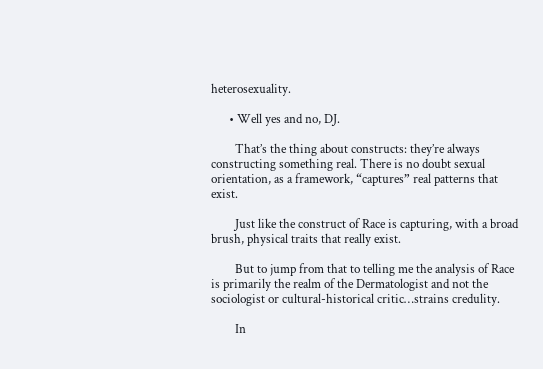heterosexuality.

      • Well yes and no, DJ.

        That’s the thing about constructs: they’re always constructing something real. There is no doubt sexual orientation, as a framework, “captures” real patterns that exist.

        Just like the construct of Race is capturing, with a broad brush, physical traits that really exist.

        But to jump from that to telling me the analysis of Race is primarily the realm of the Dermatologist and not the sociologist or cultural-historical critic…strains credulity.

        In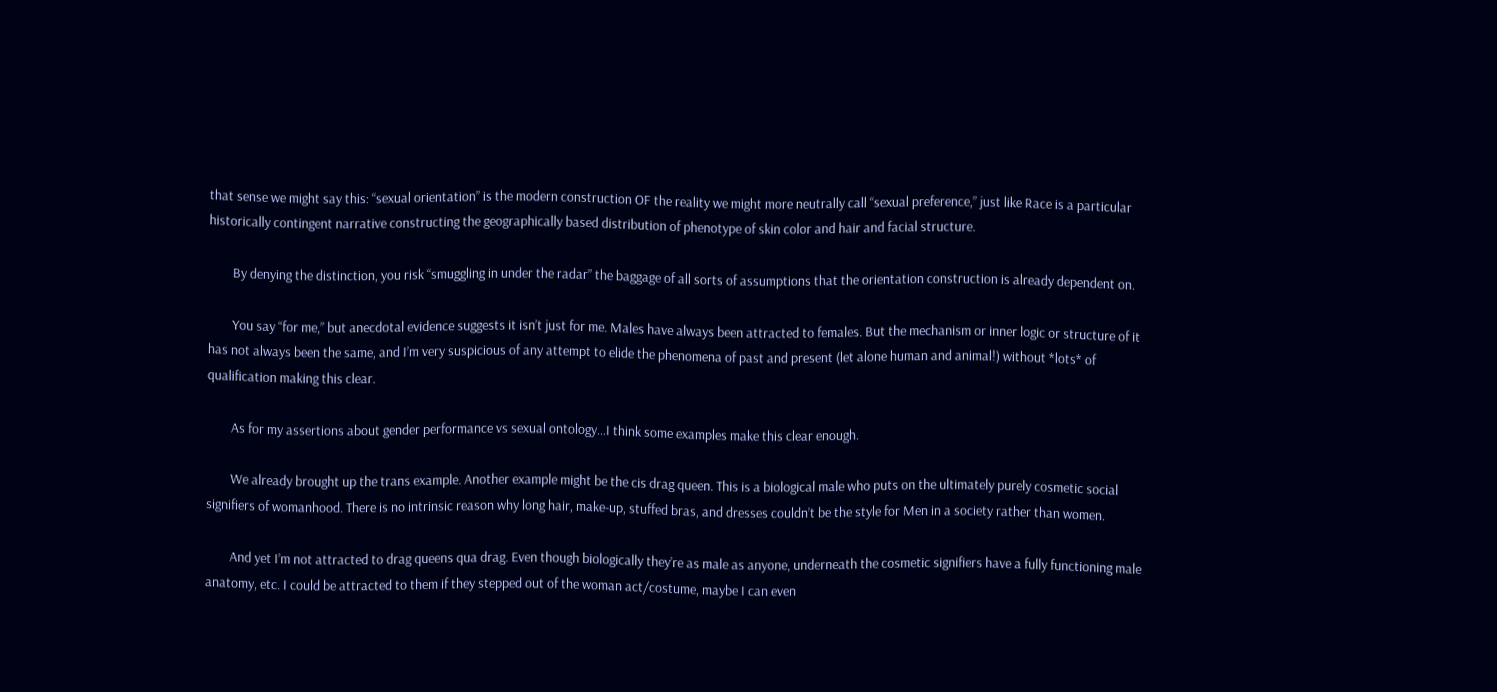that sense we might say this: “sexual orientation” is the modern construction OF the reality we might more neutrally call “sexual preference,” just like Race is a particular historically contingent narrative constructing the geographically based distribution of phenotype of skin color and hair and facial structure.

        By denying the distinction, you risk “smuggling in under the radar” the baggage of all sorts of assumptions that the orientation construction is already dependent on.

        You say “for me,” but anecdotal evidence suggests it isn’t just for me. Males have always been attracted to females. But the mechanism or inner logic or structure of it has not always been the same, and I’m very suspicious of any attempt to elide the phenomena of past and present (let alone human and animal!) without *lots* of qualification making this clear.

        As for my assertions about gender performance vs sexual ontology…I think some examples make this clear enough.

        We already brought up the trans example. Another example might be the cis drag queen. This is a biological male who puts on the ultimately purely cosmetic social signifiers of womanhood. There is no intrinsic reason why long hair, make-up, stuffed bras, and dresses couldn’t be the style for Men in a society rather than women.

        And yet I’m not attracted to drag queens qua drag. Even though biologically they’re as male as anyone, underneath the cosmetic signifiers have a fully functioning male anatomy, etc. I could be attracted to them if they stepped out of the woman act/costume, maybe I can even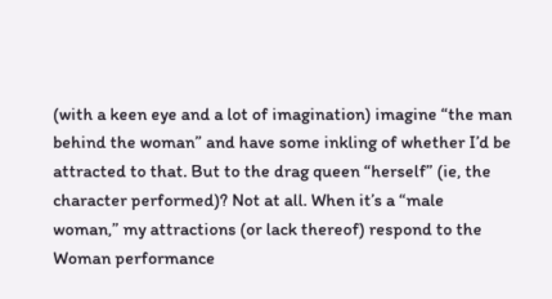(with a keen eye and a lot of imagination) imagine “the man behind the woman” and have some inkling of whether I’d be attracted to that. But to the drag queen “herself” (ie, the character performed)? Not at all. When it’s a “male woman,” my attractions (or lack thereof) respond to the Woman performance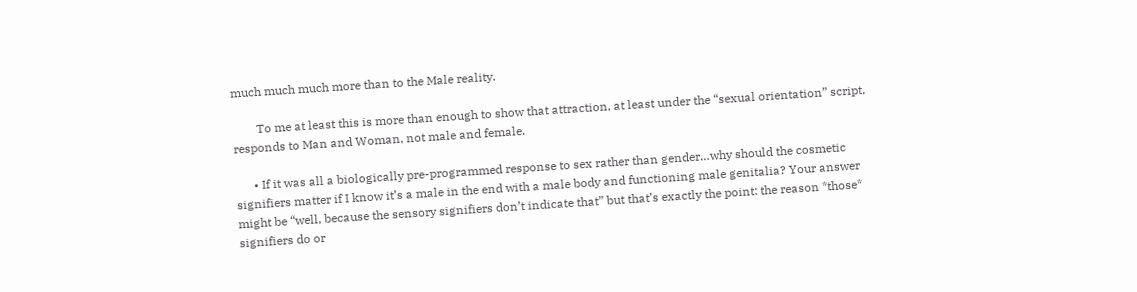much much much more than to the Male reality.

        To me at least this is more than enough to show that attraction, at least under the “sexual orientation” script, responds to Man and Woman, not male and female.

      • If it was all a biologically pre-programmed response to sex rather than gender…why should the cosmetic signifiers matter if I know it’s a male in the end with a male body and functioning male genitalia? Your answer might be “well, because the sensory signifiers don’t indicate that” but that’s exactly the point: the reason *those* signifiers do or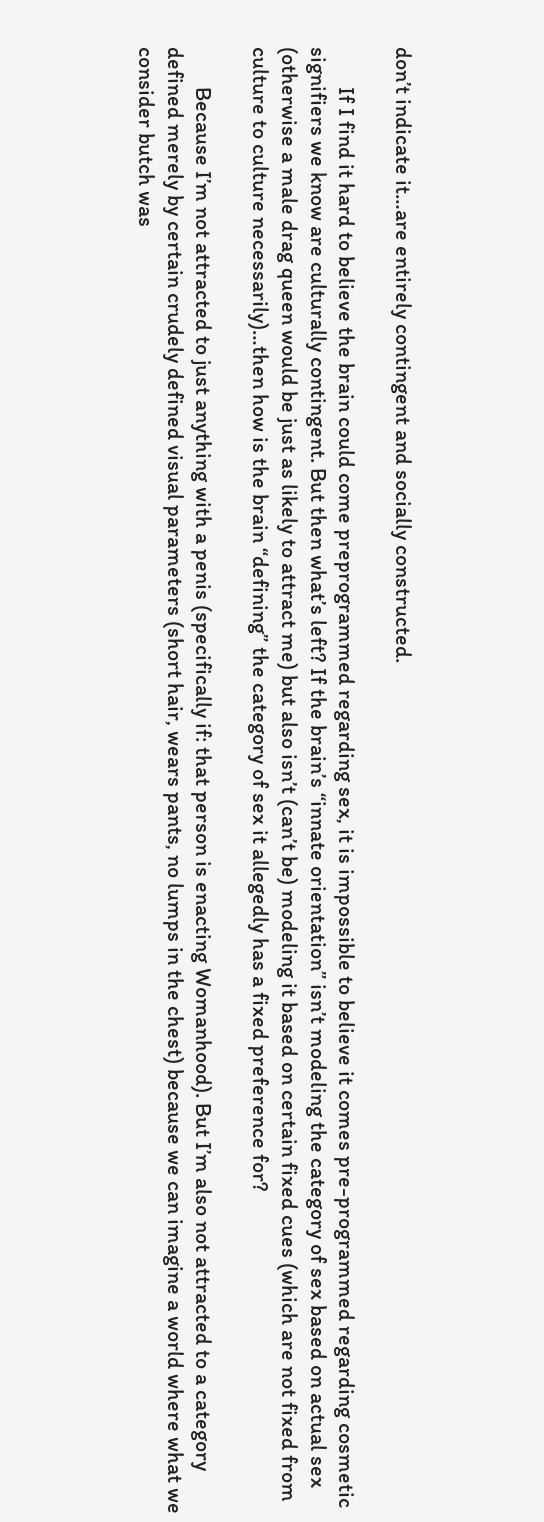don’t indicate it…are entirely contingent and socially constructed.

        If I find it hard to believe the brain could come preprogrammed regarding sex, it is impossible to believe it comes pre-programmed regarding cosmetic signifiers we know are culturally contingent. But then what’s left? If the brain’s “innate orientation” isn’t modeling the category of sex based on actual sex (otherwise a male drag queen would be just as likely to attract me) but also isn’t (can’t be) modeling it based on certain fixed cues (which are not fixed from culture to culture necessarily)…then how is the brain “defining” the category of sex it allegedly has a fixed preference for?

        Because I’m not attracted to just anything with a penis (specifically if: that person is enacting Womanhood). But I’m also not attracted to a category defined merely by certain crudely defined visual parameters (short hair, wears pants, no lumps in the chest) because we can imagine a world where what we consider butch was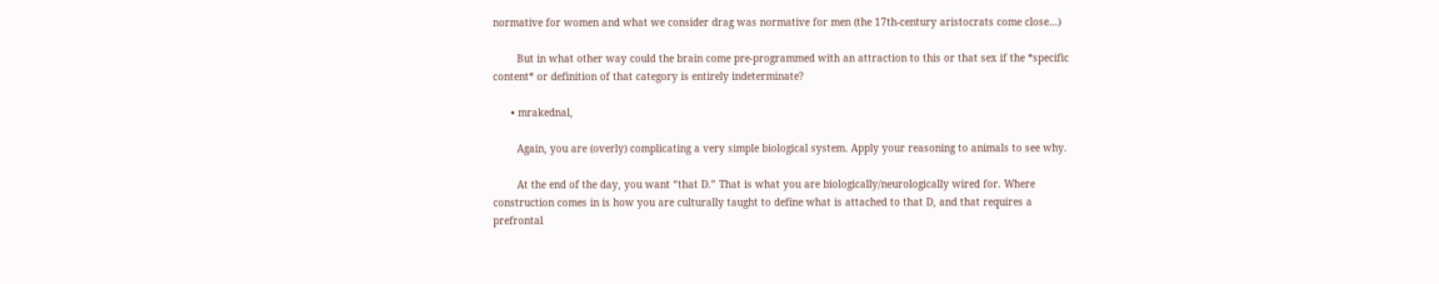normative for women and what we consider drag was normative for men (the 17th-century aristocrats come close…)

        But in what other way could the brain come pre-programmed with an attraction to this or that sex if the *specific content* or definition of that category is entirely indeterminate?

      • mrakednal,

        Again, you are (overly) complicating a very simple biological system. Apply your reasoning to animals to see why.

        At the end of the day, you want “that D.” That is what you are biologically/neurologically wired for. Where construction comes in is how you are culturally taught to define what is attached to that D, and that requires a prefrontal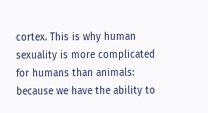cortex. This is why human sexuality is more complicated for humans than animals: because we have the ability to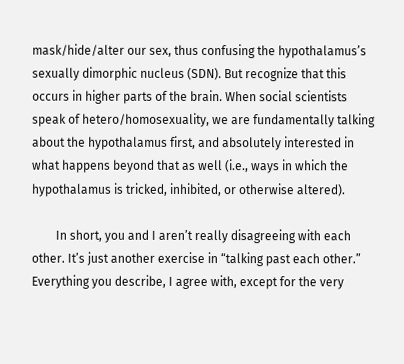mask/hide/alter our sex, thus confusing the hypothalamus’s sexually dimorphic nucleus (SDN). But recognize that this occurs in higher parts of the brain. When social scientists speak of hetero/homosexuality, we are fundamentally talking about the hypothalamus first, and absolutely interested in what happens beyond that as well (i.e., ways in which the hypothalamus is tricked, inhibited, or otherwise altered).

        In short, you and I aren’t really disagreeing with each other. It’s just another exercise in “talking past each other.” Everything you describe, I agree with, except for the very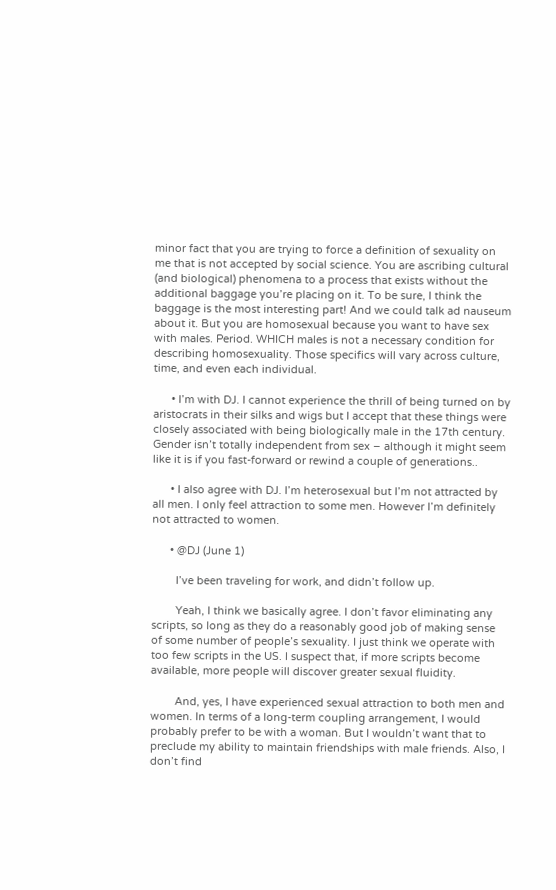minor fact that you are trying to force a definition of sexuality on me that is not accepted by social science. You are ascribing cultural (and biological) phenomena to a process that exists without the additional baggage you’re placing on it. To be sure, I think the baggage is the most interesting part! And we could talk ad nauseum about it. But you are homosexual because you want to have sex with males. Period. WHICH males is not a necessary condition for describing homosexuality. Those specifics will vary across culture, time, and even each individual.

      • I’m with DJ. I cannot experience the thrill of being turned on by aristocrats in their silks and wigs but I accept that these things were closely associated with being biologically male in the 17th century. Gender isn’t totally independent from sex – although it might seem like it is if you fast-forward or rewind a couple of generations..

      • I also agree with DJ. I’m heterosexual but I’m not attracted by all men. I only feel attraction to some men. However I’m definitely not attracted to women.

      • @DJ (June 1)

        I’ve been traveling for work, and didn’t follow up.

        Yeah, I think we basically agree. I don’t favor eliminating any scripts, so long as they do a reasonably good job of making sense of some number of people’s sexuality. I just think we operate with too few scripts in the US. I suspect that, if more scripts become available, more people will discover greater sexual fluidity.

        And, yes, I have experienced sexual attraction to both men and women. In terms of a long-term coupling arrangement, I would probably prefer to be with a woman. But I wouldn’t want that to preclude my ability to maintain friendships with male friends. Also, I don’t find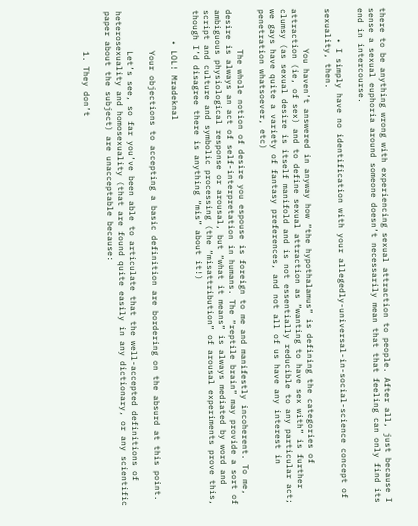there to be anything wrong with experiencing sexual attraction to people. After all, just because I sense a sexual euphoria around someone doesn’t necessarily mean that that feeling can only find its end in intercourse.

      • I simply have no identification with your allegedly-universal-in-social-science concept of sexuality, then.

        You haven’t answered in anyway how “the hypothalamus” is defining the categories of attraction (ie, of sex) and to define sexual attraction as “wanting to have sex with” is further clumsy (as sexual desire is itself manifold and is not essentially reducible to any particular act; we gays have quite a variety of fantasy preferences, and not all of us have any interest in penetration whatsoever, etc)

        The whole notion of desire you espouse is foreign to me and manifestly incoherent. To me, desire is always an act of self-interpretation in humans. The “reptile brain” may provide a sort of ambiguous physiological response or arousal, but “what it means” is always mediated by word and script and culture and symbolic processing (the “misattribution” of arousal experiments prove this, though I’d disagree there is anything “mis” about it!)

      • LOL! Mradeknal

        Your objections to accepting a basic definition are bordering on the absurd at this point.

        Let’s see, so far you’ve been able to articulate that the well-accepted definitions of heterosexuality and homosexuality (that are found quite easily in any dictionary, or any scientific paper about the subject) are unacceptable because:

        1. They don’t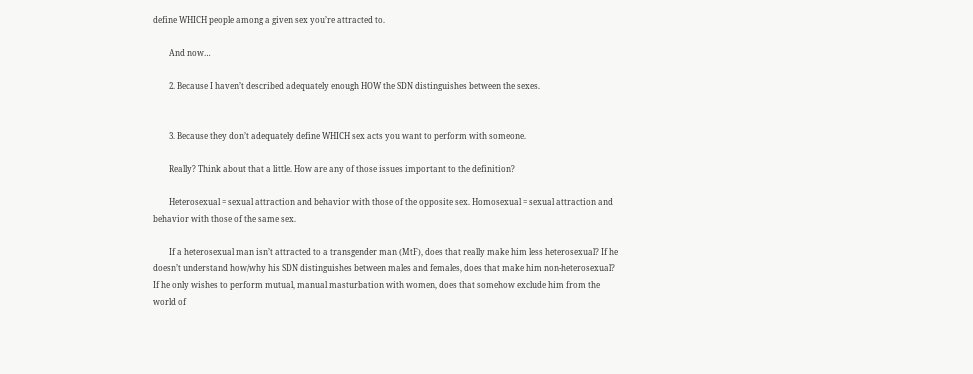define WHICH people among a given sex you’re attracted to.

        And now…

        2. Because I haven’t described adequately enough HOW the SDN distinguishes between the sexes.


        3. Because they don’t adequately define WHICH sex acts you want to perform with someone.

        Really? Think about that a little. How are any of those issues important to the definition?

        Heterosexual = sexual attraction and behavior with those of the opposite sex. Homosexual = sexual attraction and behavior with those of the same sex.

        If a heterosexual man isn’t attracted to a transgender man (MtF), does that really make him less heterosexual? If he doesn’t understand how/why his SDN distinguishes between males and females, does that make him non-heterosexual? If he only wishes to perform mutual, manual masturbation with women, does that somehow exclude him from the world of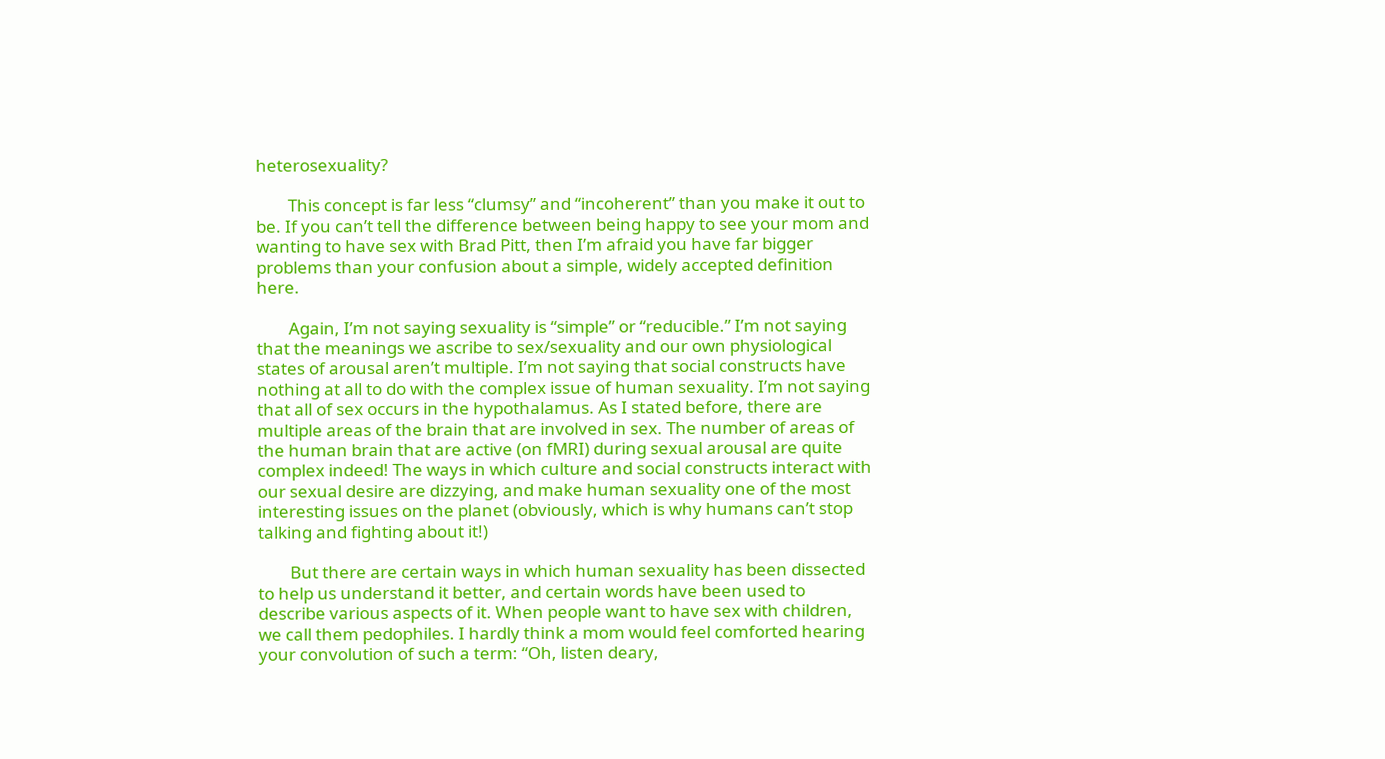heterosexuality?

        This concept is far less “clumsy” and “incoherent” than you make it out to be. If you can’t tell the difference between being happy to see your mom and wanting to have sex with Brad Pitt, then I’m afraid you have far bigger problems than your confusion about a simple, widely accepted definition here.

        Again, I’m not saying sexuality is “simple” or “reducible.” I’m not saying that the meanings we ascribe to sex/sexuality and our own physiological states of arousal aren’t multiple. I’m not saying that social constructs have nothing at all to do with the complex issue of human sexuality. I’m not saying that all of sex occurs in the hypothalamus. As I stated before, there are multiple areas of the brain that are involved in sex. The number of areas of the human brain that are active (on fMRI) during sexual arousal are quite complex indeed! The ways in which culture and social constructs interact with our sexual desire are dizzying, and make human sexuality one of the most interesting issues on the planet (obviously, which is why humans can’t stop talking and fighting about it!)

        But there are certain ways in which human sexuality has been dissected to help us understand it better, and certain words have been used to describe various aspects of it. When people want to have sex with children, we call them pedophiles. I hardly think a mom would feel comforted hearing your convolution of such a term: “Oh, listen deary,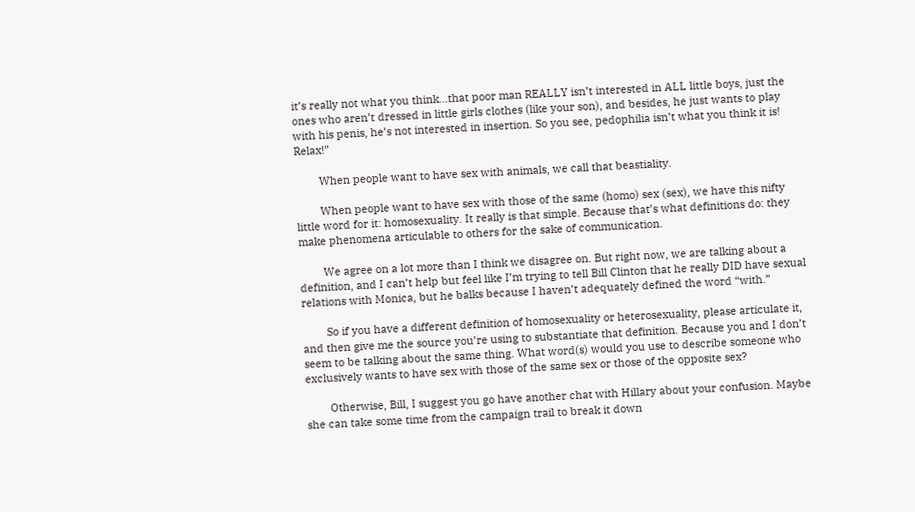it’s really not what you think…that poor man REALLY isn’t interested in ALL little boys, just the ones who aren’t dressed in little girls clothes (like your son), and besides, he just wants to play with his penis, he’s not interested in insertion. So you see, pedophilia isn’t what you think it is! Relax!”

        When people want to have sex with animals, we call that beastiality.

        When people want to have sex with those of the same (homo) sex (sex), we have this nifty little word for it: homosexuality. It really is that simple. Because that’s what definitions do: they make phenomena articulable to others for the sake of communication.

        We agree on a lot more than I think we disagree on. But right now, we are talking about a definition, and I can’t help but feel like I’m trying to tell Bill Clinton that he really DID have sexual relations with Monica, but he balks because I haven’t adequately defined the word “with.”

        So if you have a different definition of homosexuality or heterosexuality, please articulate it, and then give me the source you’re using to substantiate that definition. Because you and I don’t seem to be talking about the same thing. What word(s) would you use to describe someone who exclusively wants to have sex with those of the same sex or those of the opposite sex?

        Otherwise, Bill, I suggest you go have another chat with Hillary about your confusion. Maybe she can take some time from the campaign trail to break it down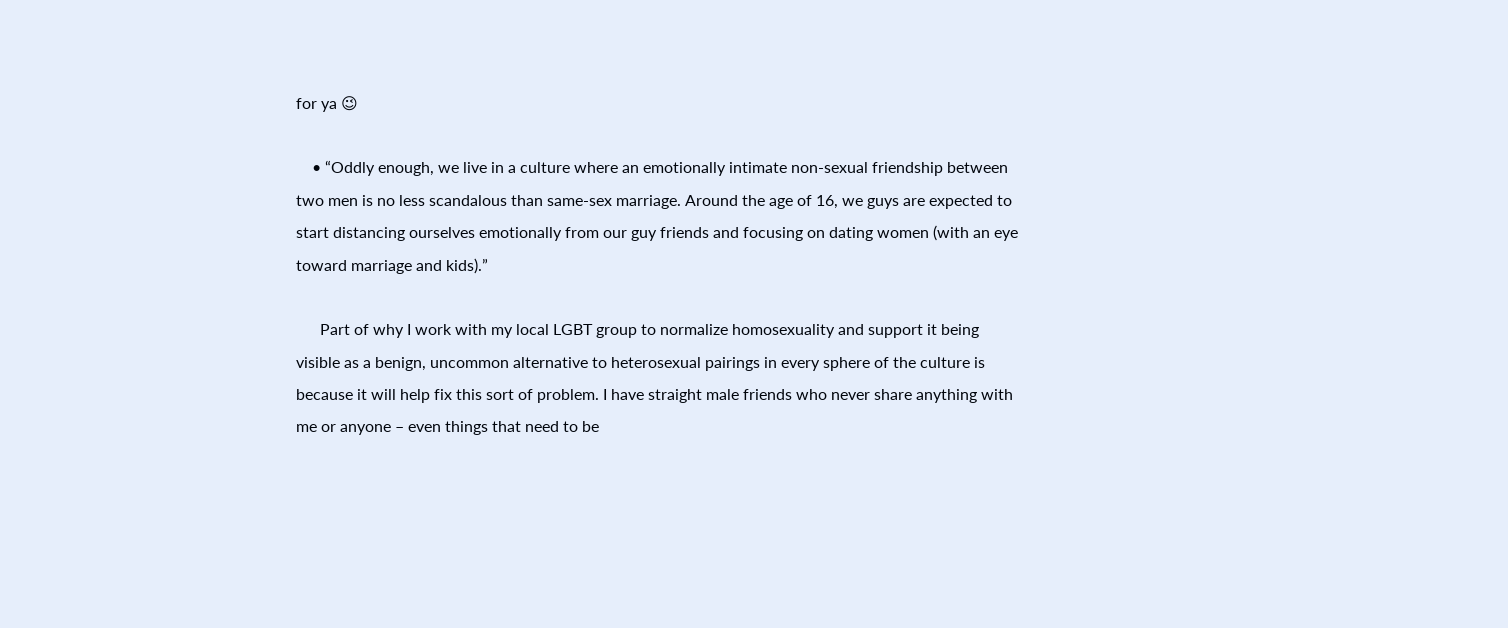for ya 😉

    • “Oddly enough, we live in a culture where an emotionally intimate non-sexual friendship between two men is no less scandalous than same-sex marriage. Around the age of 16, we guys are expected to start distancing ourselves emotionally from our guy friends and focusing on dating women (with an eye toward marriage and kids).”

      Part of why I work with my local LGBT group to normalize homosexuality and support it being visible as a benign, uncommon alternative to heterosexual pairings in every sphere of the culture is because it will help fix this sort of problem. I have straight male friends who never share anything with me or anyone – even things that need to be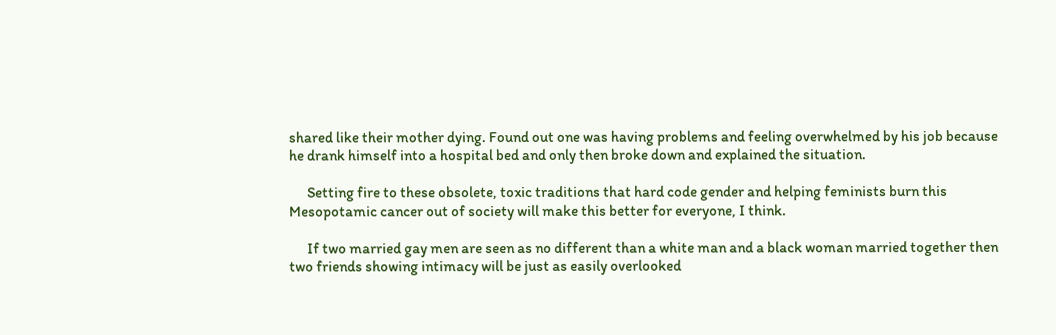shared like their mother dying. Found out one was having problems and feeling overwhelmed by his job because he drank himself into a hospital bed and only then broke down and explained the situation.

      Setting fire to these obsolete, toxic traditions that hard code gender and helping feminists burn this Mesopotamic cancer out of society will make this better for everyone, I think.

      If two married gay men are seen as no different than a white man and a black woman married together then two friends showing intimacy will be just as easily overlooked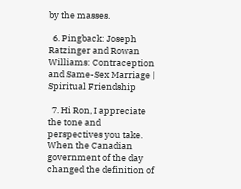by the masses.

  6. Pingback: Joseph Ratzinger and Rowan Williams: Contraception and Same-Sex Marriage | Spiritual Friendship

  7. Hi Ron, I appreciate the tone and perspectives you take. When the Canadian government of the day changed the definition of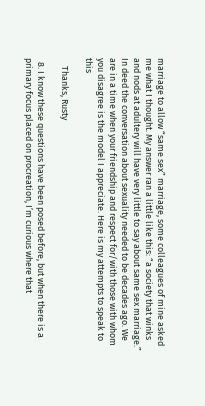marriage to allow “same sex” marriage, some colleagues of mine asked me what I thought. My answer ran a little like this: “a society that winks and nods at adultery will have very little to say about same sex marriage.” In deed the conversation about sexuality needed to be decades ago. We are in a time when your friendship and respect for/with those with whom you disagree is the model I appreciate. Here is my attempts to speak to this

    Thanks, Rusty

  8. I know these questions have been posed before, but when there is a primary focus placed on procreation, I’m curious where that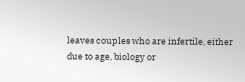leaves couples who are infertile, either due to age, biology or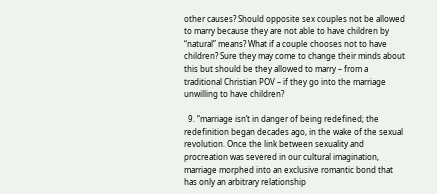other causes? Should opposite sex couples not be allowed to marry because they are not able to have children by “natural” means? What if a couple chooses not to have children? Sure they may come to change their minds about this but should be they allowed to marry – from a traditional Christian POV – if they go into the marriage unwilling to have children?

  9. “marriage isn’t in danger of being redefined; the redefinition began decades ago, in the wake of the sexual revolution. Once the link between sexuality and procreation was severed in our cultural imagination, marriage morphed into an exclusive romantic bond that has only an arbitrary relationship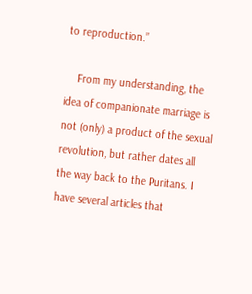to reproduction.”

    From my understanding, the idea of companionate marriage is not (only) a product of the sexual revolution, but rather dates all the way back to the Puritans. I have several articles that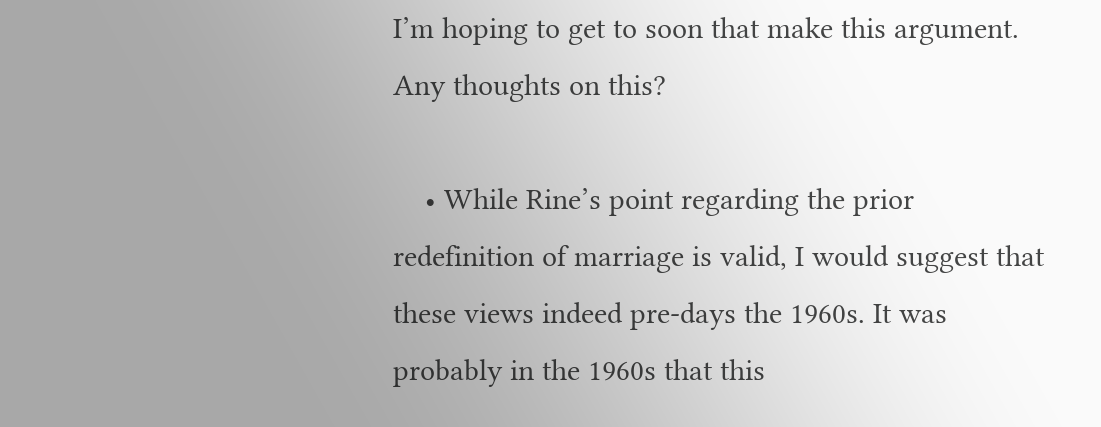I’m hoping to get to soon that make this argument. Any thoughts on this?

    • While Rine’s point regarding the prior redefinition of marriage is valid, I would suggest that these views indeed pre-days the 1960s. It was probably in the 1960s that this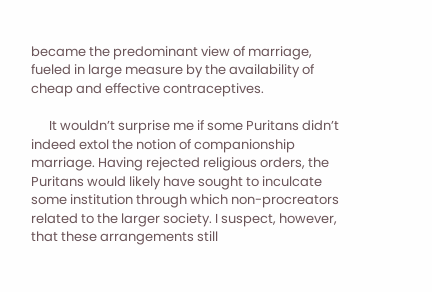became the predominant view of marriage, fueled in large measure by the availability of cheap and effective contraceptives.

      It wouldn’t surprise me if some Puritans didn’t indeed extol the notion of companionship marriage. Having rejected religious orders, the Puritans would likely have sought to inculcate some institution through which non-procreators related to the larger society. I suspect, however, that these arrangements still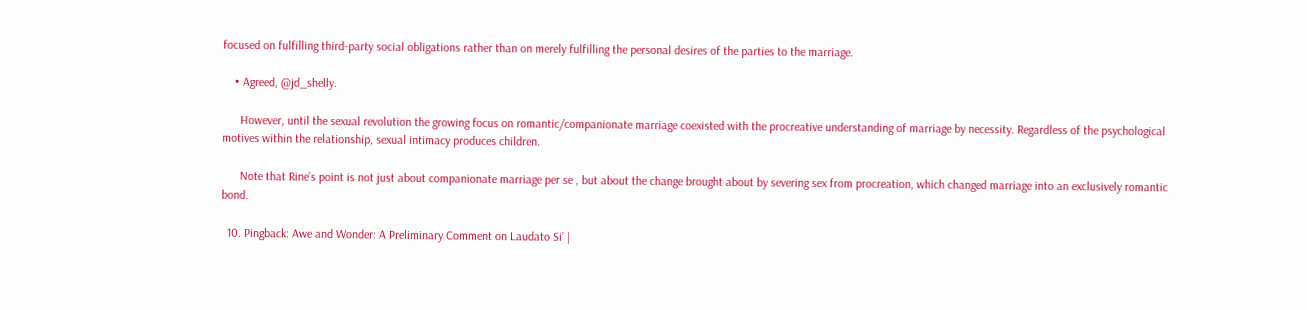focused on fulfilling third-party social obligations rather than on merely fulfilling the personal desires of the parties to the marriage.

    • Agreed, @jd_shelly.

      However, until the sexual revolution the growing focus on romantic/companionate marriage coexisted with the procreative understanding of marriage by necessity. Regardless of the psychological motives within the relationship, sexual intimacy produces children.

      Note that Rine’s point is not just about companionate marriage per se , but about the change brought about by severing sex from procreation, which changed marriage into an exclusively romantic bond.

  10. Pingback: Awe and Wonder: A Preliminary Comment on Laudato Si’ |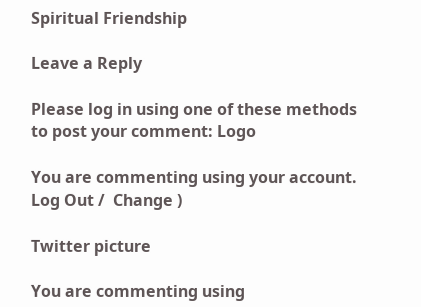Spiritual Friendship

Leave a Reply

Please log in using one of these methods to post your comment: Logo

You are commenting using your account. Log Out /  Change )

Twitter picture

You are commenting using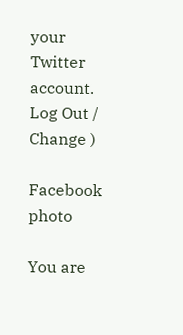your Twitter account. Log Out /  Change )

Facebook photo

You are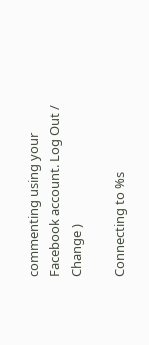commenting using your Facebook account. Log Out /  Change )

Connecting to %s